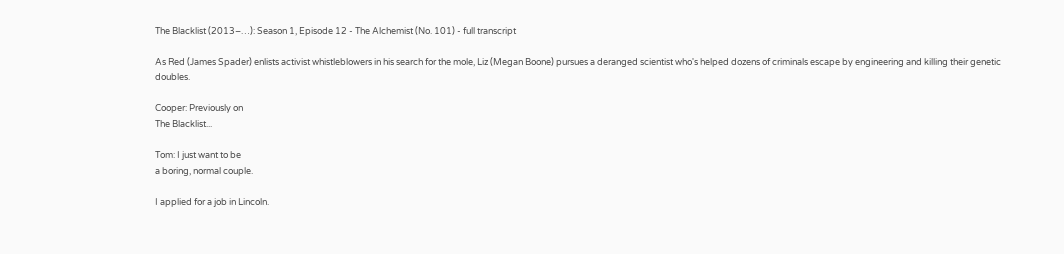The Blacklist (2013–…): Season 1, Episode 12 - The Alchemist (No. 101) - full transcript

As Red (James Spader) enlists activist whistleblowers in his search for the mole, Liz (Megan Boone) pursues a deranged scientist who's helped dozens of criminals escape by engineering and killing their genetic doubles.

Cooper: Previously on
The Blacklist...

Tom: I just want to be
a boring, normal couple.

I applied for a job in Lincoln.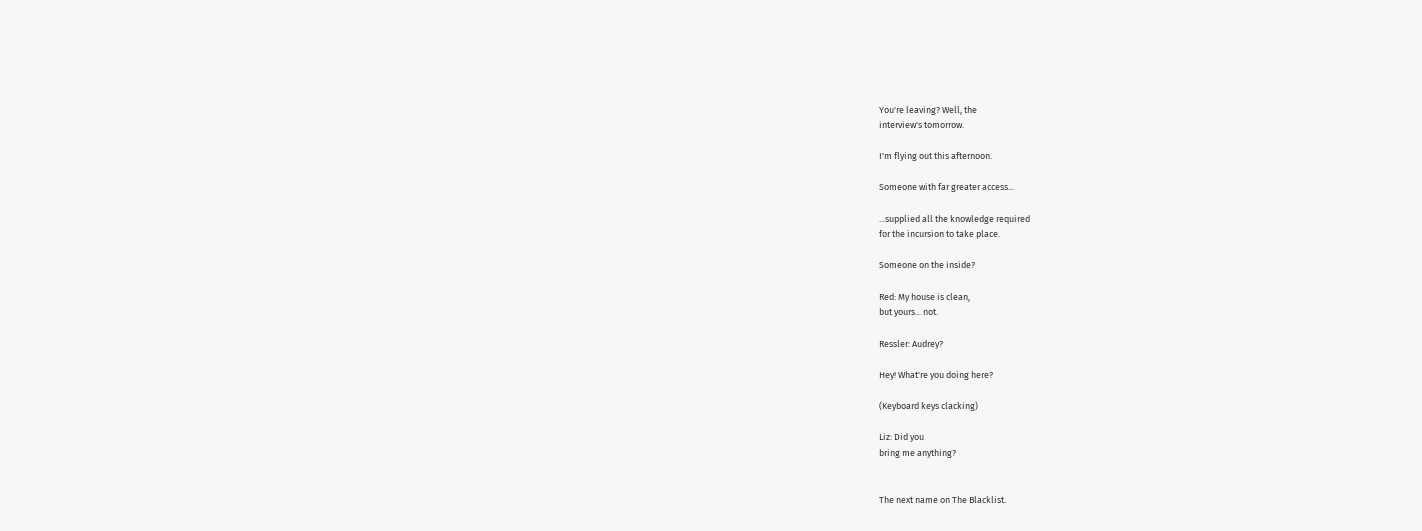You're leaving? Well, the
interview's tomorrow.

I'm flying out this afternoon.

Someone with far greater access...

...supplied all the knowledge required
for the incursion to take place.

Someone on the inside?

Red: My house is clean,
but yours... not.

Ressler: Audrey?

Hey! What're you doing here?

(Keyboard keys clacking)

Liz: Did you
bring me anything?


The next name on The Blacklist.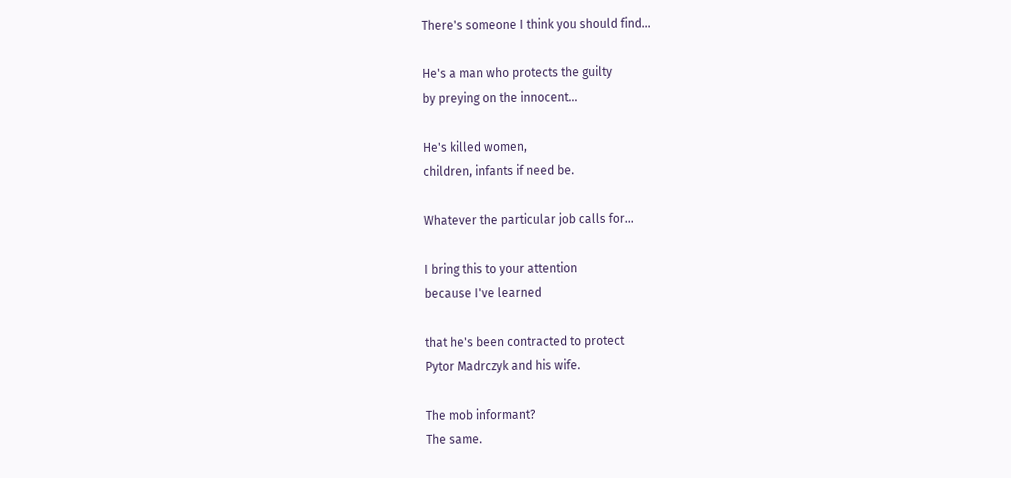There's someone I think you should find...

He's a man who protects the guilty
by preying on the innocent...

He's killed women,
children, infants if need be.

Whatever the particular job calls for...

I bring this to your attention
because I've learned

that he's been contracted to protect
Pytor Madrczyk and his wife.

The mob informant?
The same.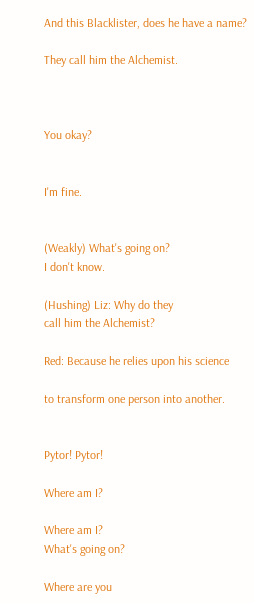And this Blacklister, does he have a name?

They call him the Alchemist.



You okay?


I'm fine.


(Weakly) What's going on?
I don't know.

(Hushing) Liz: Why do they
call him the Alchemist?

Red: Because he relies upon his science

to transform one person into another.


Pytor! Pytor!

Where am I?

Where am I?
What's going on?

Where are you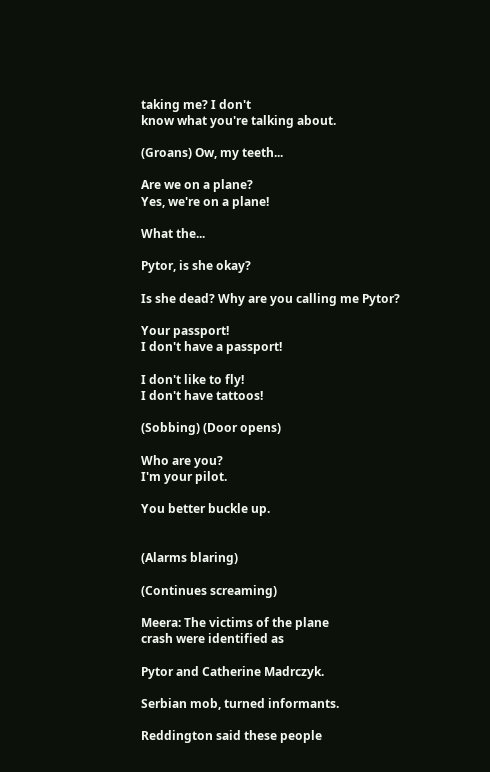taking me? I don't
know what you're talking about.

(Groans) Ow, my teeth...

Are we on a plane?
Yes, we're on a plane!

What the...

Pytor, is she okay?

Is she dead? Why are you calling me Pytor?

Your passport!
I don't have a passport!

I don't like to fly!
I don't have tattoos!

(Sobbing) (Door opens)

Who are you?
I'm your pilot.

You better buckle up.


(Alarms blaring)

(Continues screaming)

Meera: The victims of the plane
crash were identified as

Pytor and Catherine Madrczyk.

Serbian mob, turned informants.

Reddington said these people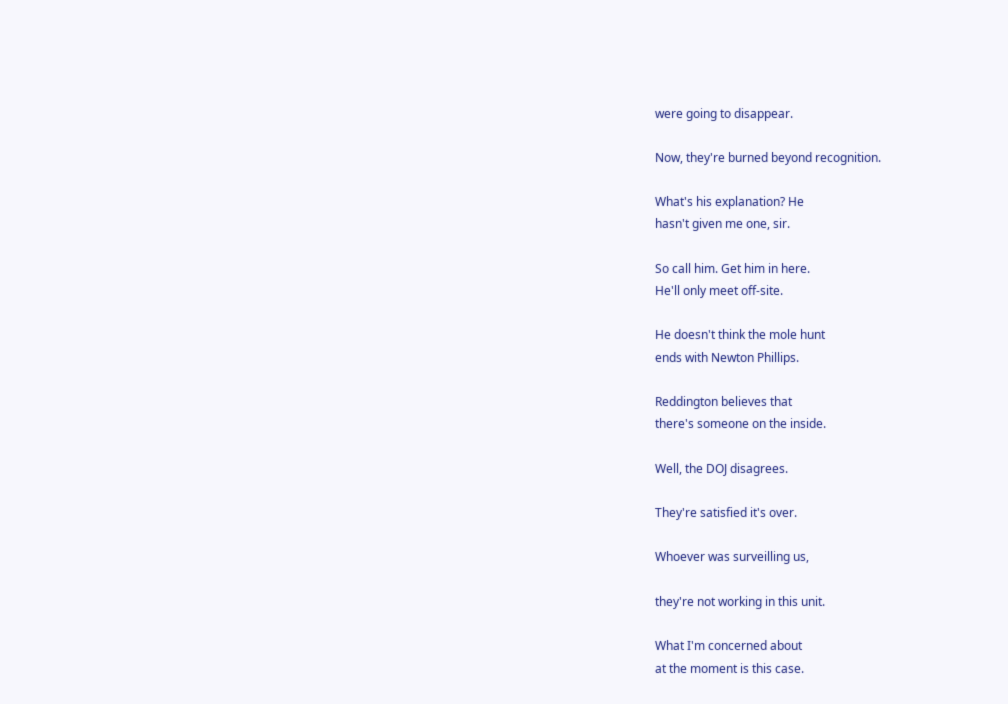were going to disappear.

Now, they're burned beyond recognition.

What's his explanation? He
hasn't given me one, sir.

So call him. Get him in here.
He'll only meet off-site.

He doesn't think the mole hunt
ends with Newton Phillips.

Reddington believes that
there's someone on the inside.

Well, the DOJ disagrees.

They're satisfied it's over.

Whoever was surveilling us,

they're not working in this unit.

What I'm concerned about
at the moment is this case.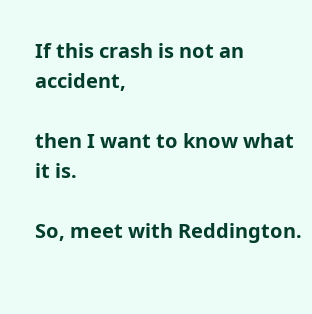If this crash is not an accident,

then I want to know what it is.

So, meet with Reddington.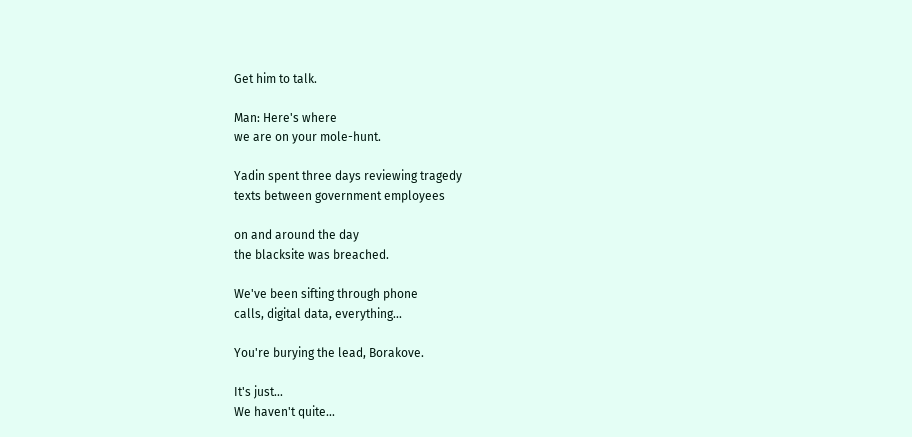Get him to talk.

Man: Here's where
we are on your mole-hunt.

Yadin spent three days reviewing tragedy
texts between government employees

on and around the day
the blacksite was breached.

We've been sifting through phone
calls, digital data, everything...

You're burying the lead, Borakove.

It's just...
We haven't quite...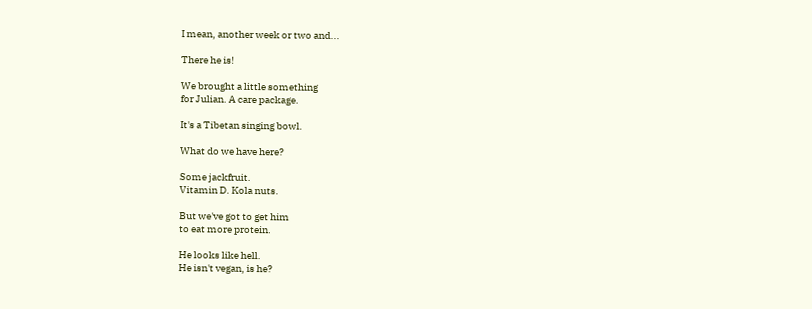I mean, another week or two and...

There he is!

We brought a little something
for Julian. A care package.

It's a Tibetan singing bowl.

What do we have here?

Some jackfruit.
Vitamin D. Kola nuts.

But we've got to get him
to eat more protein.

He looks like hell.
He isn't vegan, is he?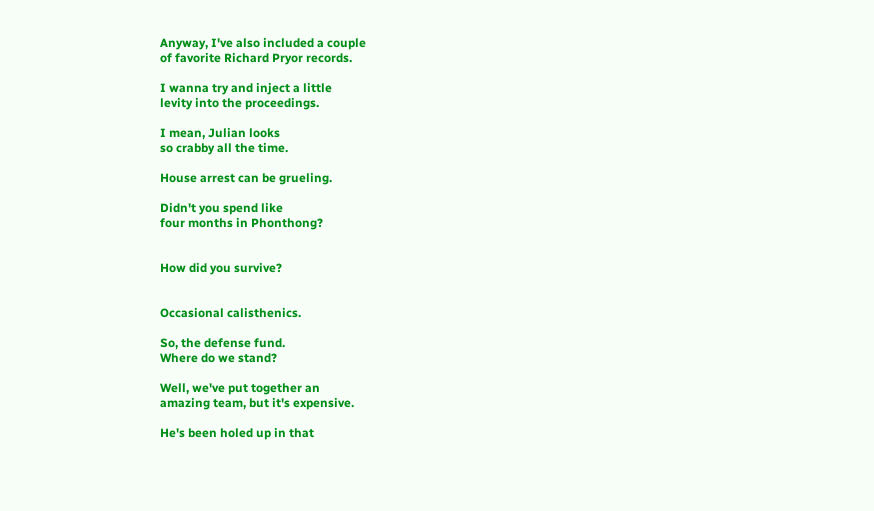Anyway, I've also included a couple
of favorite Richard Pryor records.

I wanna try and inject a little
levity into the proceedings.

I mean, Julian looks
so crabby all the time.

House arrest can be grueling.

Didn't you spend like
four months in Phonthong?


How did you survive?


Occasional calisthenics.

So, the defense fund.
Where do we stand?

Well, we've put together an
amazing team, but it's expensive.

He's been holed up in that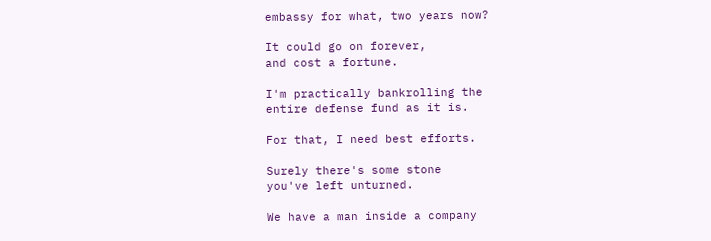embassy for what, two years now?

It could go on forever,
and cost a fortune.

I'm practically bankrolling the
entire defense fund as it is.

For that, I need best efforts.

Surely there's some stone
you've left unturned.

We have a man inside a company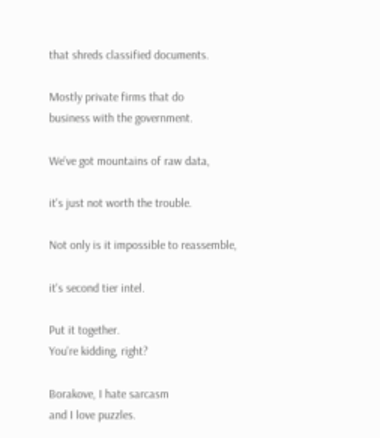that shreds classified documents.

Mostly private firms that do
business with the government.

We've got mountains of raw data,

it's just not worth the trouble.

Not only is it impossible to reassemble,

it's second tier intel.

Put it together.
You're kidding, right?

Borakove, I hate sarcasm
and I love puzzles.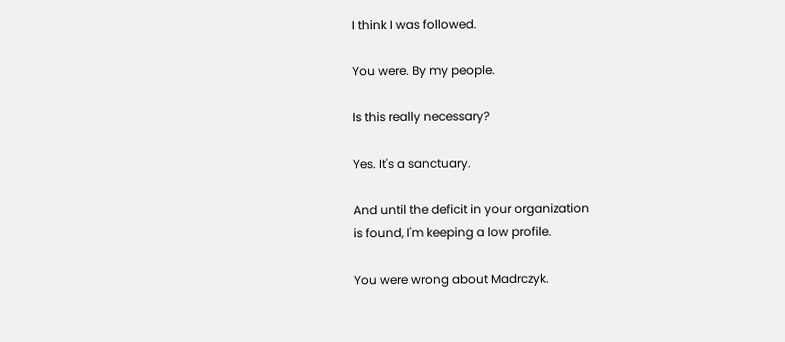I think I was followed.

You were. By my people.

Is this really necessary?

Yes. It's a sanctuary.

And until the deficit in your organization
is found, I'm keeping a low profile.

You were wrong about Madrczyk.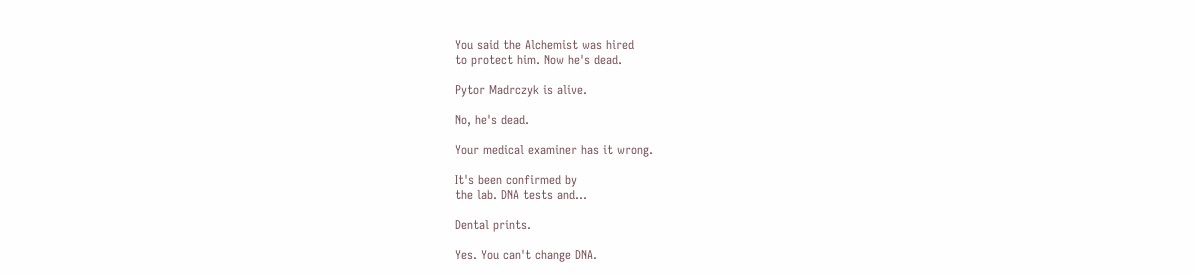You said the Alchemist was hired
to protect him. Now he's dead.

Pytor Madrczyk is alive.

No, he's dead.

Your medical examiner has it wrong.

It's been confirmed by
the lab. DNA tests and...

Dental prints.

Yes. You can't change DNA.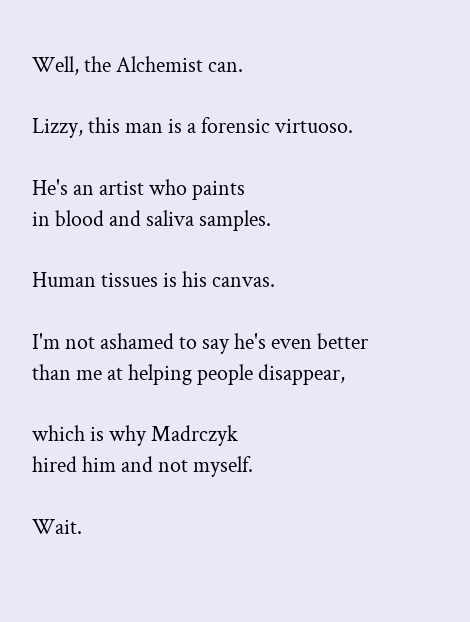Well, the Alchemist can.

Lizzy, this man is a forensic virtuoso.

He's an artist who paints
in blood and saliva samples.

Human tissues is his canvas.

I'm not ashamed to say he's even better
than me at helping people disappear,

which is why Madrczyk
hired him and not myself.

Wait.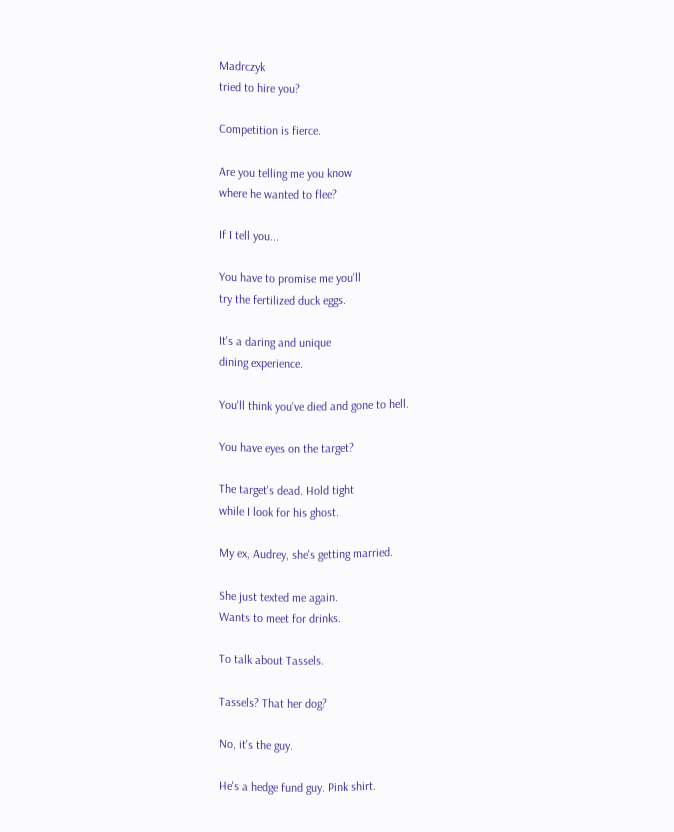Madrczyk
tried to hire you?

Competition is fierce.

Are you telling me you know
where he wanted to flee?

If I tell you...

You have to promise me you'll
try the fertilized duck eggs.

It's a daring and unique
dining experience.

You'll think you've died and gone to hell.

You have eyes on the target?

The target's dead. Hold tight
while I look for his ghost.

My ex, Audrey, she's getting married.

She just texted me again.
Wants to meet for drinks.

To talk about Tassels.

Tassels? That her dog?

No, it's the guy.

He's a hedge fund guy. Pink shirt.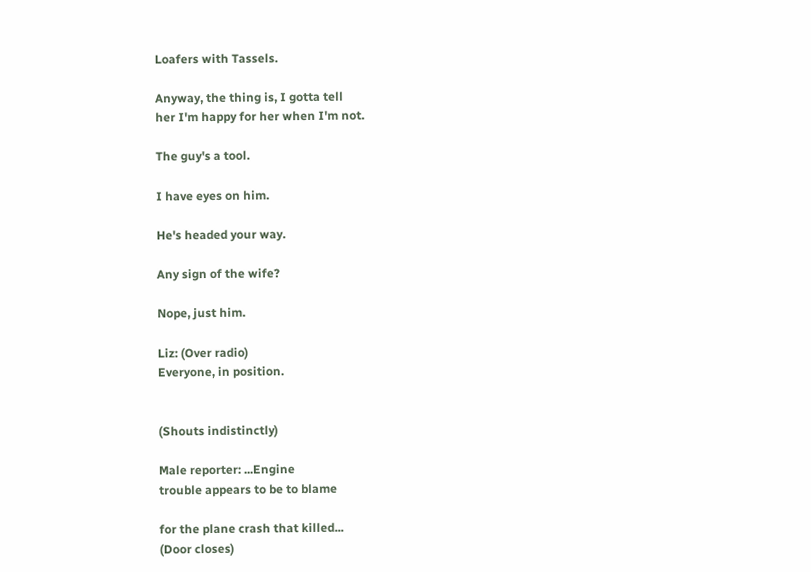Loafers with Tassels.

Anyway, the thing is, I gotta tell
her I'm happy for her when I'm not.

The guy's a tool.

I have eyes on him.

He's headed your way.

Any sign of the wife?

Nope, just him.

Liz: (Over radio)
Everyone, in position.


(Shouts indistinctly)

Male reporter: ...Engine
trouble appears to be to blame

for the plane crash that killed...
(Door closes)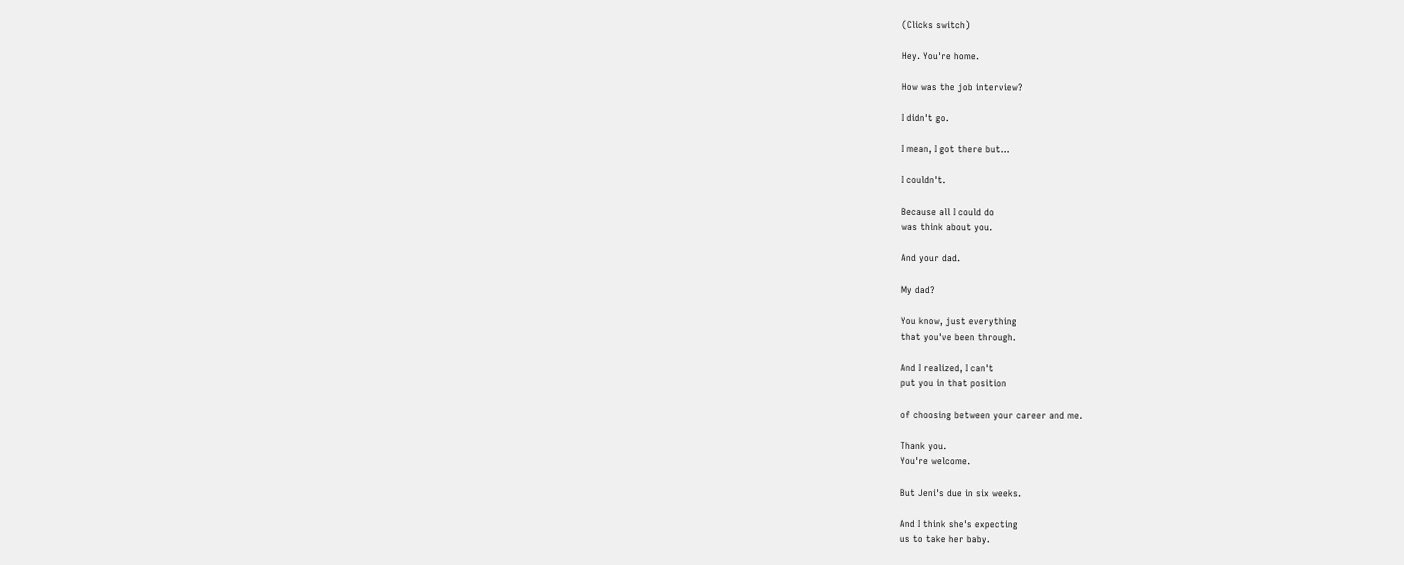(Clicks switch)

Hey. You're home.

How was the job interview?

I didn't go.

I mean, I got there but...

I couldn't.

Because all I could do
was think about you.

And your dad.

My dad?

You know, just everything
that you've been through.

And I realized, I can't
put you in that position

of choosing between your career and me.

Thank you.
You're welcome.

But Jeni's due in six weeks.

And I think she's expecting
us to take her baby.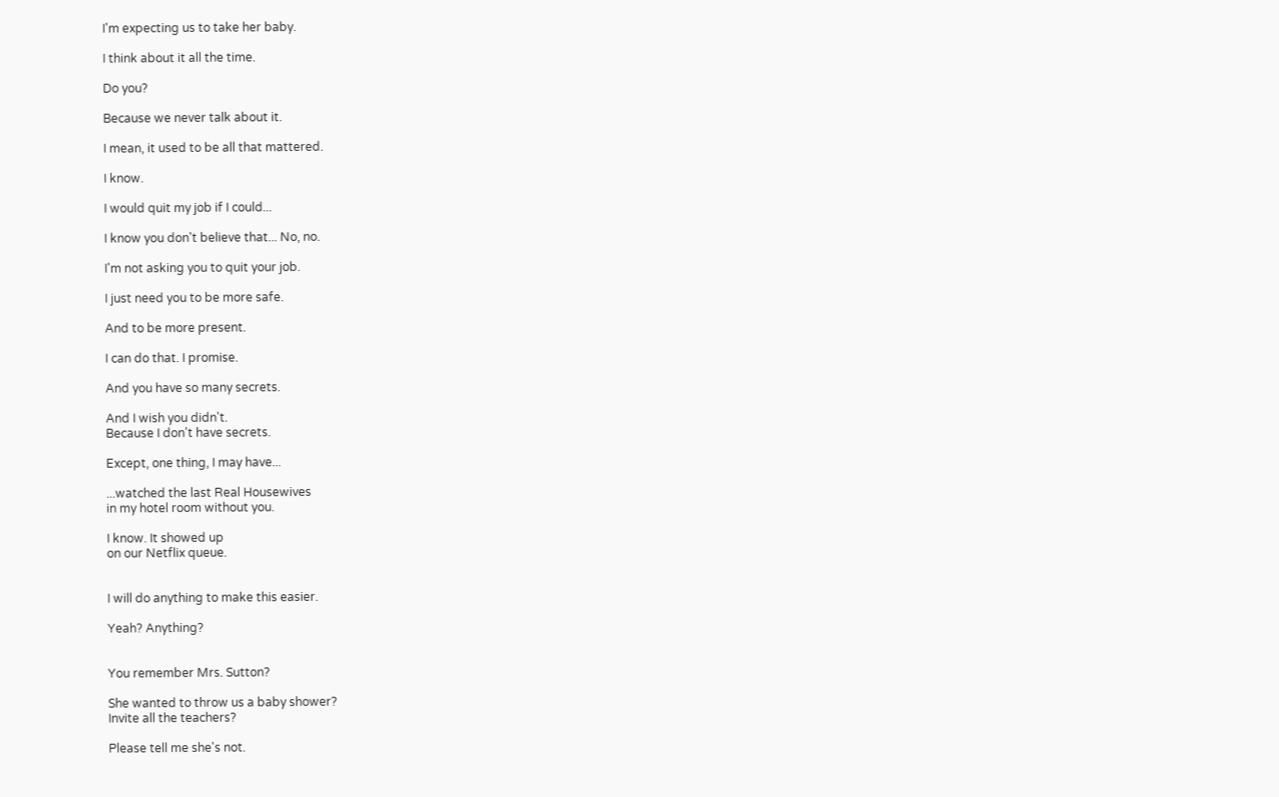I'm expecting us to take her baby.

I think about it all the time.

Do you?

Because we never talk about it.

I mean, it used to be all that mattered.

I know.

I would quit my job if I could...

I know you don't believe that... No, no.

I'm not asking you to quit your job.

I just need you to be more safe.

And to be more present.

I can do that. I promise.

And you have so many secrets.

And I wish you didn't.
Because I don't have secrets.

Except, one thing, I may have...

...watched the last Real Housewives
in my hotel room without you.

I know. It showed up
on our Netflix queue.


I will do anything to make this easier.

Yeah? Anything?


You remember Mrs. Sutton?

She wanted to throw us a baby shower?
Invite all the teachers?

Please tell me she's not.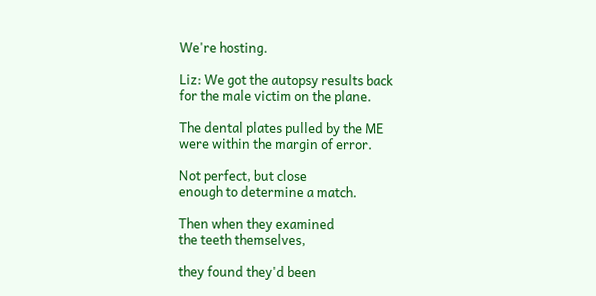We're hosting.

Liz: We got the autopsy results back
for the male victim on the plane.

The dental plates pulled by the ME
were within the margin of error.

Not perfect, but close
enough to determine a match.

Then when they examined
the teeth themselves,

they found they'd been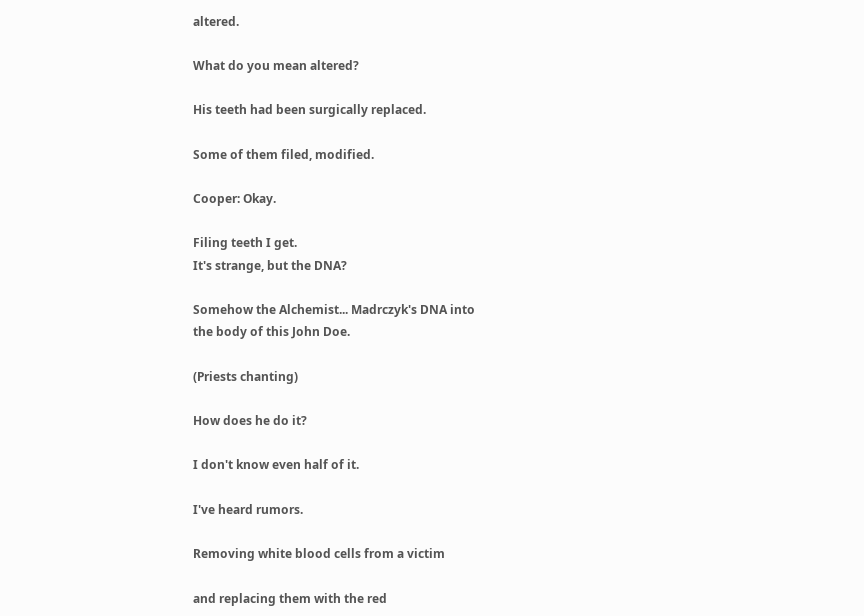altered.

What do you mean altered?

His teeth had been surgically replaced.

Some of them filed, modified.

Cooper: Okay.

Filing teeth I get.
It's strange, but the DNA?

Somehow the Alchemist... Madrczyk's DNA into
the body of this John Doe.

(Priests chanting)

How does he do it?

I don't know even half of it.

I've heard rumors.

Removing white blood cells from a victim

and replacing them with the red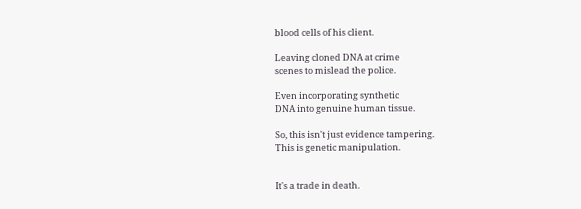blood cells of his client.

Leaving cloned DNA at crime
scenes to mislead the police.

Even incorporating synthetic
DNA into genuine human tissue.

So, this isn't just evidence tampering.
This is genetic manipulation.


It's a trade in death.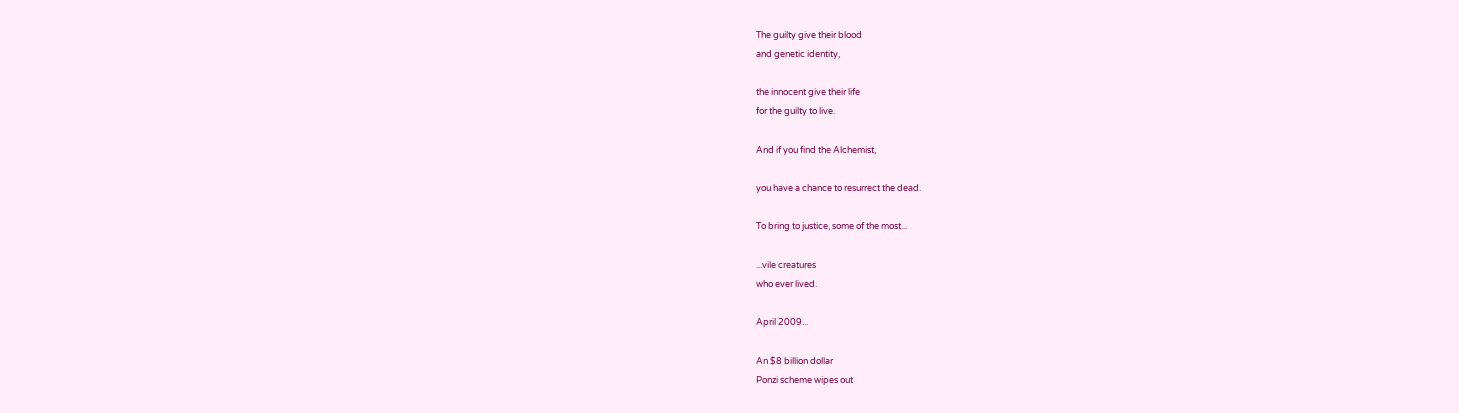The guilty give their blood
and genetic identity,

the innocent give their life
for the guilty to live.

And if you find the Alchemist,

you have a chance to resurrect the dead.

To bring to justice, some of the most...

...vile creatures
who ever lived.

April 2009...

An $8 billion dollar
Ponzi scheme wipes out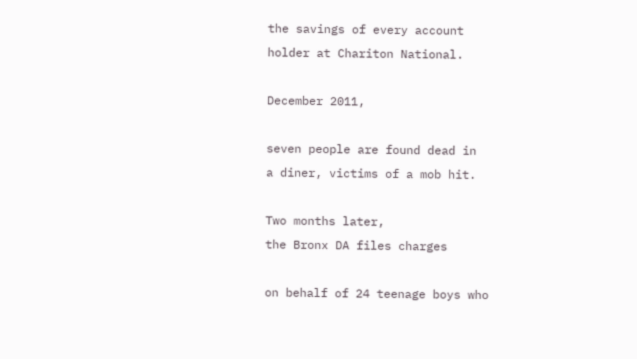the savings of every account
holder at Chariton National.

December 2011,

seven people are found dead in
a diner, victims of a mob hit.

Two months later,
the Bronx DA files charges

on behalf of 24 teenage boys who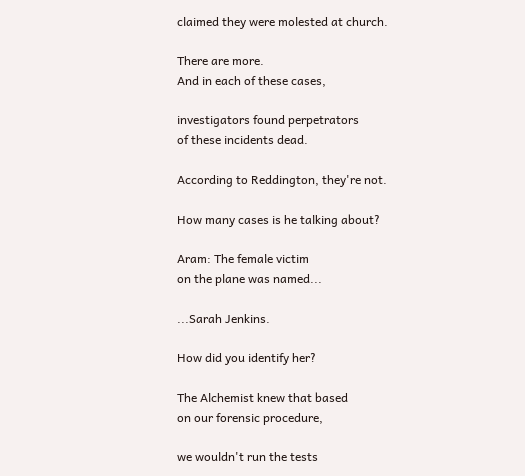claimed they were molested at church.

There are more.
And in each of these cases,

investigators found perpetrators
of these incidents dead.

According to Reddington, they're not.

How many cases is he talking about?

Aram: The female victim
on the plane was named...

...Sarah Jenkins.

How did you identify her?

The Alchemist knew that based
on our forensic procedure,

we wouldn't run the tests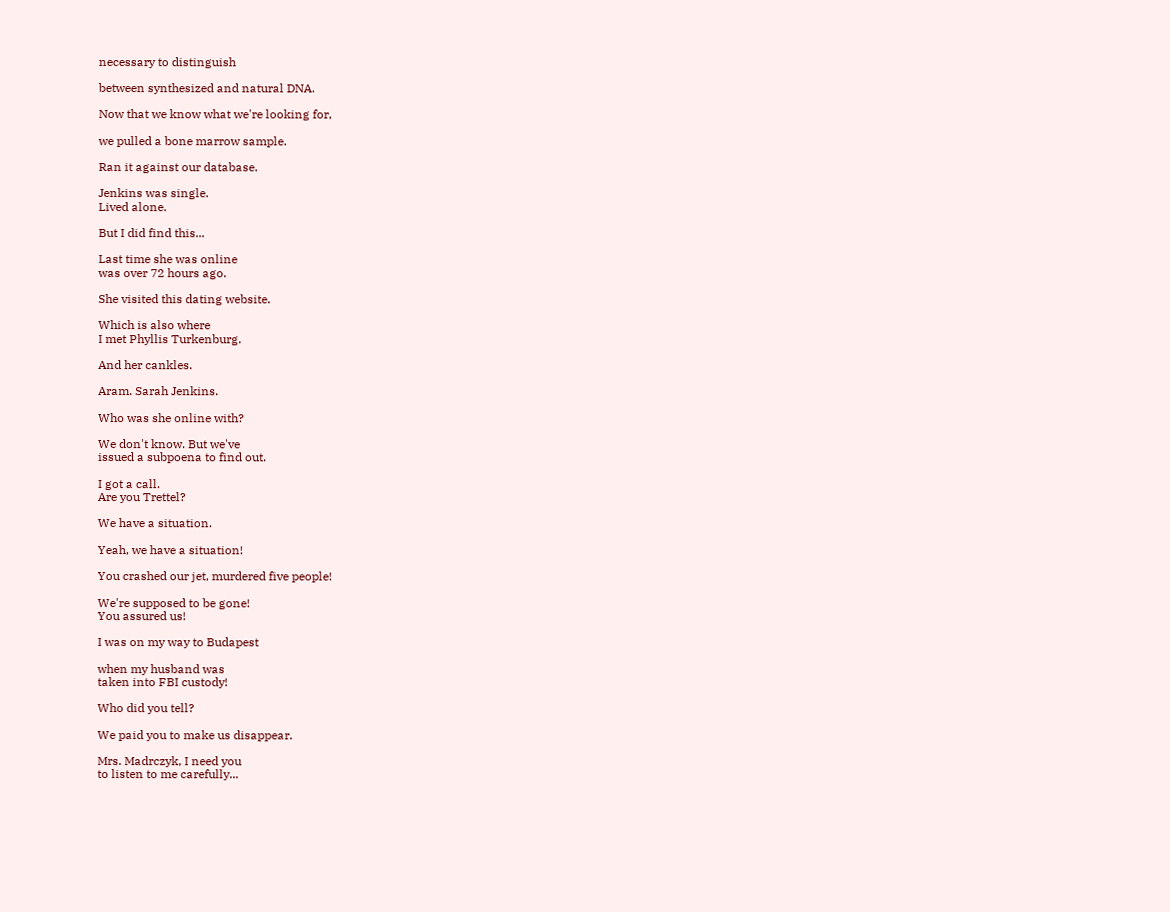necessary to distinguish

between synthesized and natural DNA.

Now that we know what we're looking for,

we pulled a bone marrow sample.

Ran it against our database.

Jenkins was single.
Lived alone.

But I did find this...

Last time she was online
was over 72 hours ago.

She visited this dating website.

Which is also where
I met Phyllis Turkenburg.

And her cankles.

Aram. Sarah Jenkins.

Who was she online with?

We don't know. But we've
issued a subpoena to find out.

I got a call.
Are you Trettel?

We have a situation.

Yeah, we have a situation!

You crashed our jet, murdered five people!

We're supposed to be gone!
You assured us!

I was on my way to Budapest

when my husband was
taken into FBI custody!

Who did you tell?

We paid you to make us disappear.

Mrs. Madrczyk, I need you
to listen to me carefully...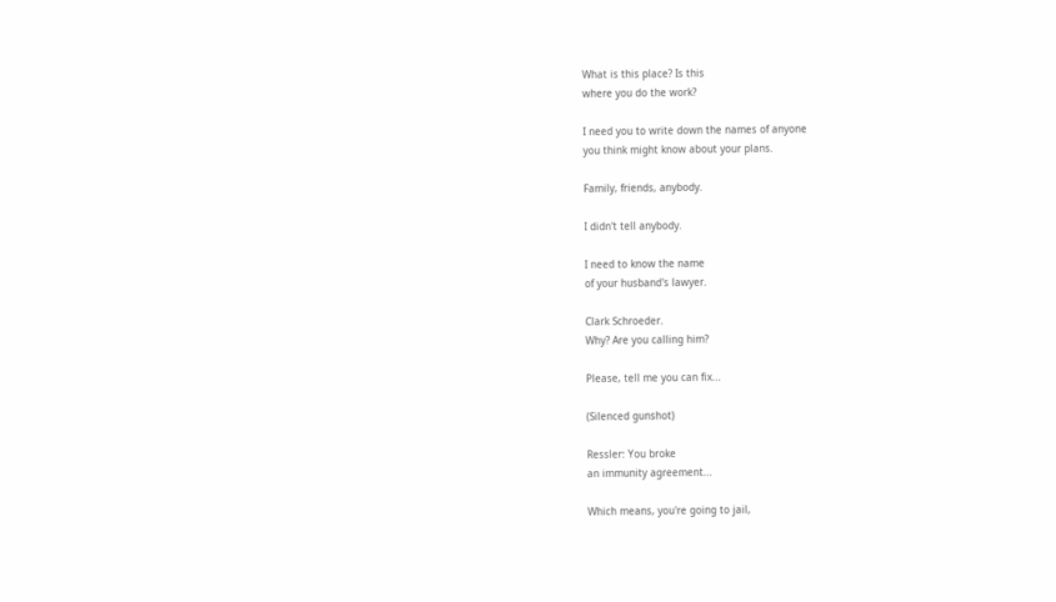What is this place? Is this
where you do the work?

I need you to write down the names of anyone
you think might know about your plans.

Family, friends, anybody.

I didn't tell anybody.

I need to know the name
of your husband's lawyer.

Clark Schroeder.
Why? Are you calling him?

Please, tell me you can fix...

(Silenced gunshot)

Ressler: You broke
an immunity agreement...

Which means, you're going to jail,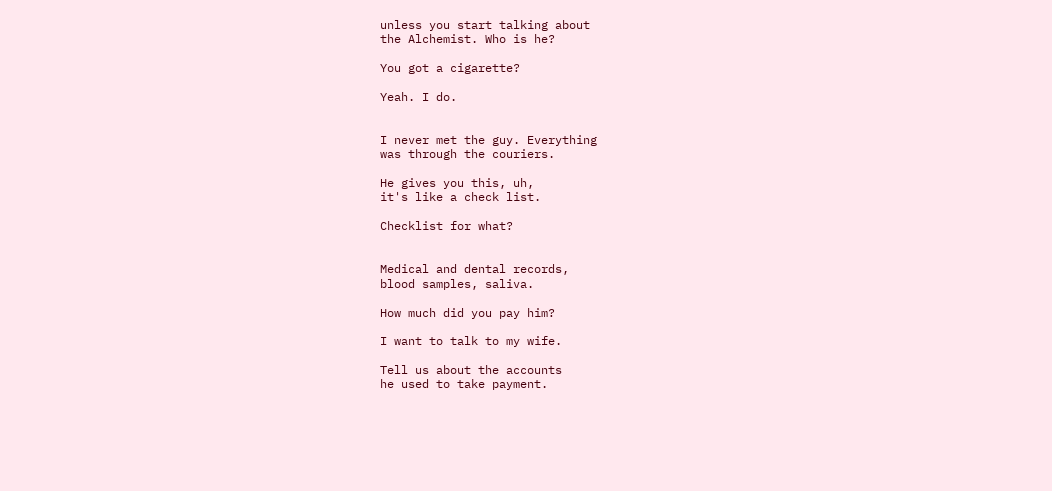unless you start talking about
the Alchemist. Who is he?

You got a cigarette?

Yeah. I do.


I never met the guy. Everything
was through the couriers.

He gives you this, uh,
it's like a check list.

Checklist for what?


Medical and dental records,
blood samples, saliva.

How much did you pay him?

I want to talk to my wife.

Tell us about the accounts
he used to take payment.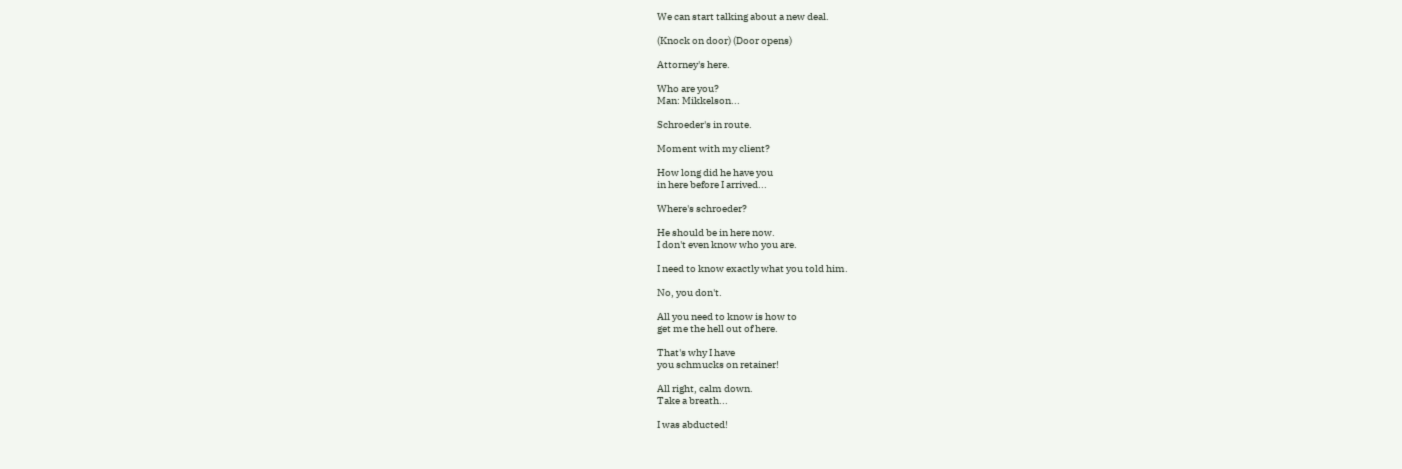We can start talking about a new deal.

(Knock on door) (Door opens)

Attorney's here.

Who are you?
Man: Mikkelson...

Schroeder's in route.

Moment with my client?

How long did he have you
in here before I arrived...

Where's schroeder?

He should be in here now.
I don't even know who you are.

I need to know exactly what you told him.

No, you don't.

All you need to know is how to
get me the hell out of here.

That's why I have
you schmucks on retainer!

All right, calm down.
Take a breath...

I was abducted!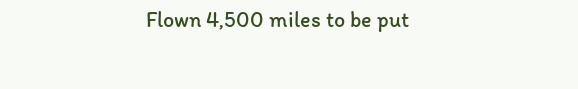Flown 4,500 miles to be put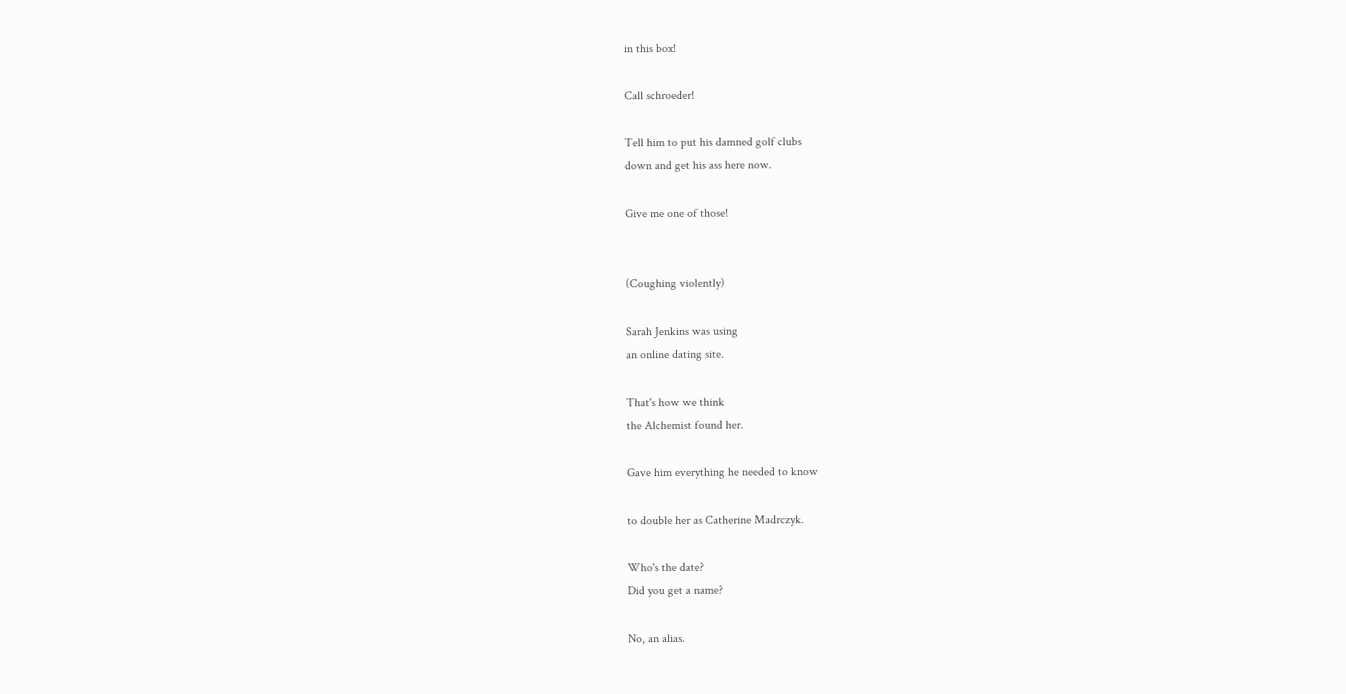in this box!

Call schroeder!

Tell him to put his damned golf clubs
down and get his ass here now.

Give me one of those!


(Coughing violently)

Sarah Jenkins was using
an online dating site.

That's how we think
the Alchemist found her.

Gave him everything he needed to know

to double her as Catherine Madrczyk.

Who's the date?
Did you get a name?

No, an alias.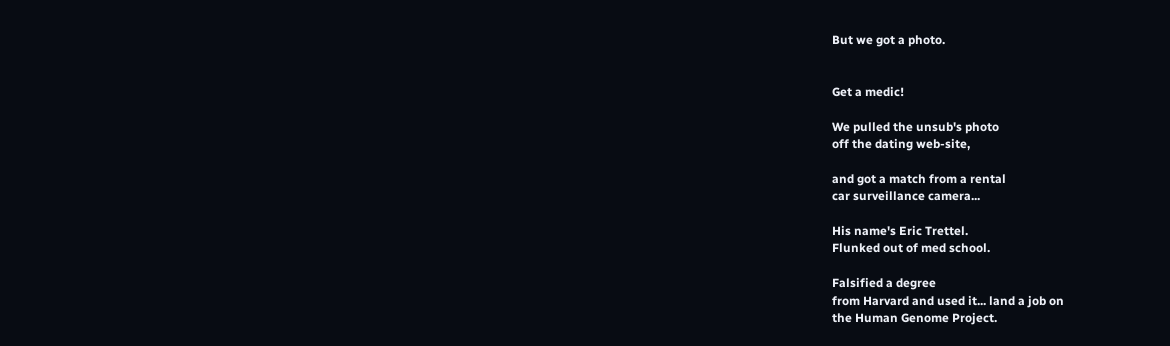But we got a photo.


Get a medic!

We pulled the unsub's photo
off the dating web-site,

and got a match from a rental
car surveillance camera...

His name's Eric Trettel.
Flunked out of med school.

Falsified a degree
from Harvard and used it... land a job on
the Human Genome Project.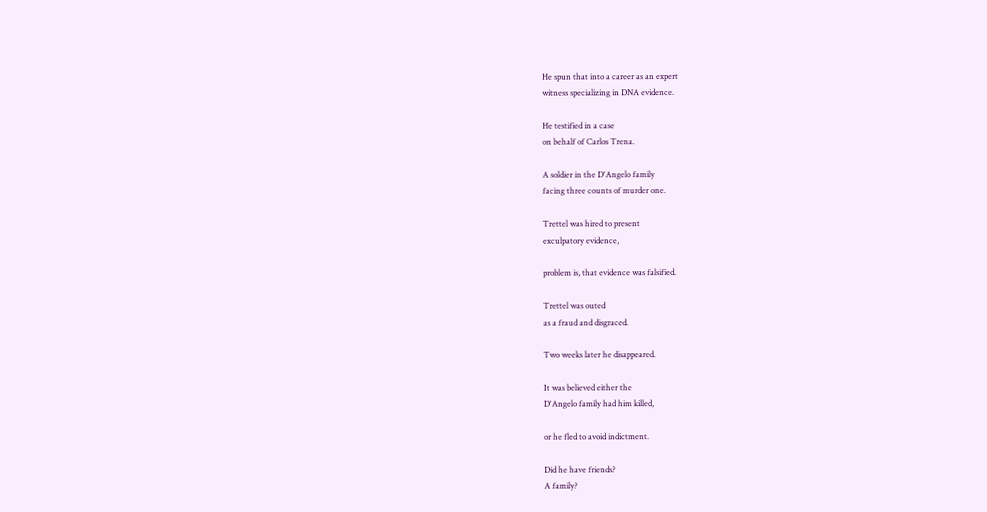He spun that into a career as an expert
witness specializing in DNA evidence.

He testified in a case
on behalf of Carlos Trena.

A soldier in the D'Angelo family
facing three counts of murder one.

Trettel was hired to present
exculpatory evidence,

problem is, that evidence was falsified.

Trettel was outed
as a fraud and disgraced.

Two weeks later he disappeared.

It was believed either the
D'Angelo family had him killed,

or he fled to avoid indictment.

Did he have friends?
A family?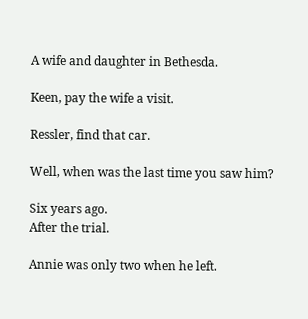A wife and daughter in Bethesda.

Keen, pay the wife a visit.

Ressler, find that car.

Well, when was the last time you saw him?

Six years ago.
After the trial.

Annie was only two when he left.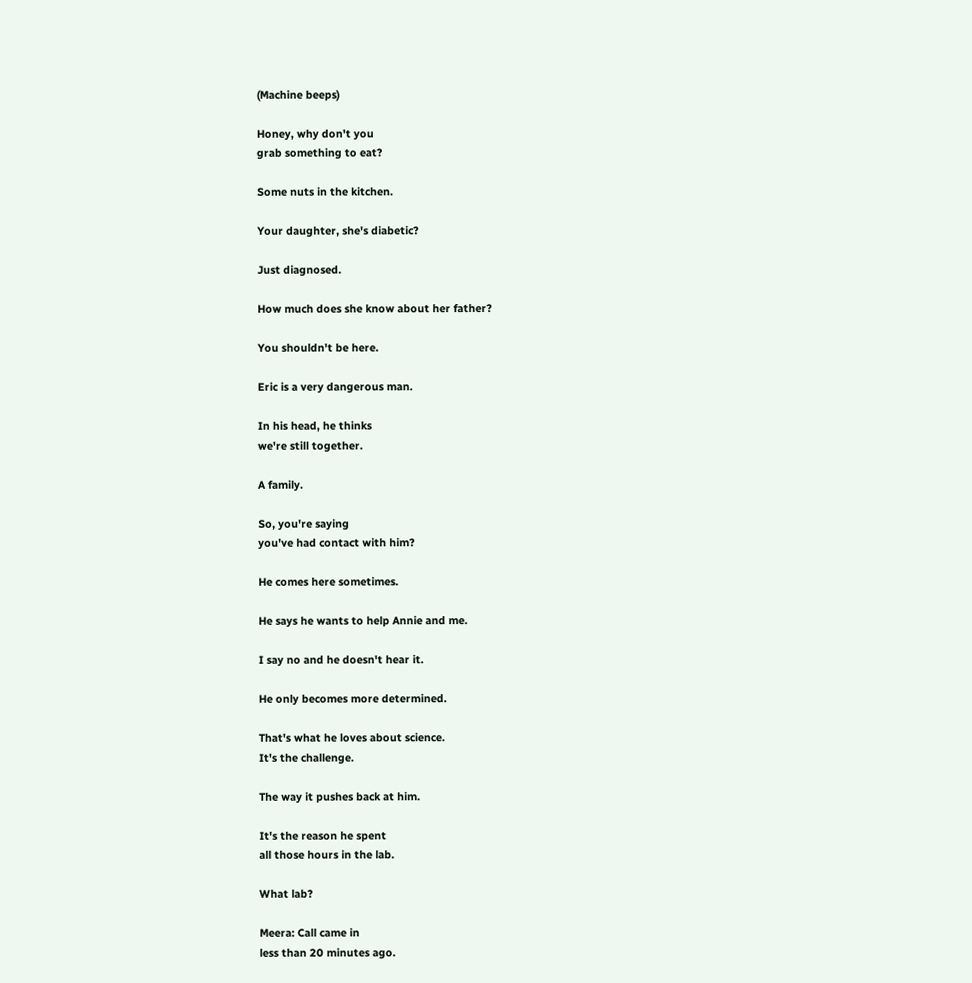(Machine beeps)

Honey, why don't you
grab something to eat?

Some nuts in the kitchen.

Your daughter, she's diabetic?

Just diagnosed.

How much does she know about her father?

You shouldn't be here.

Eric is a very dangerous man.

In his head, he thinks
we're still together.

A family.

So, you're saying
you've had contact with him?

He comes here sometimes.

He says he wants to help Annie and me.

I say no and he doesn't hear it.

He only becomes more determined.

That's what he loves about science.
It's the challenge.

The way it pushes back at him.

It's the reason he spent
all those hours in the lab.

What lab?

Meera: Call came in
less than 20 minutes ago.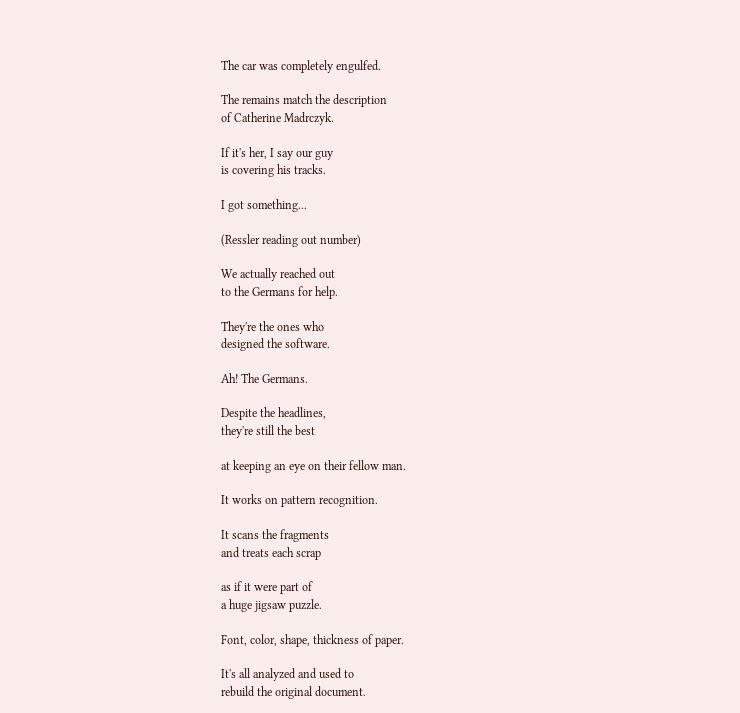The car was completely engulfed.

The remains match the description
of Catherine Madrczyk.

If it's her, I say our guy
is covering his tracks.

I got something...

(Ressler reading out number)

We actually reached out
to the Germans for help.

They're the ones who
designed the software.

Ah! The Germans.

Despite the headlines,
they're still the best

at keeping an eye on their fellow man.

It works on pattern recognition.

It scans the fragments
and treats each scrap

as if it were part of
a huge jigsaw puzzle.

Font, color, shape, thickness of paper.

It's all analyzed and used to
rebuild the original document.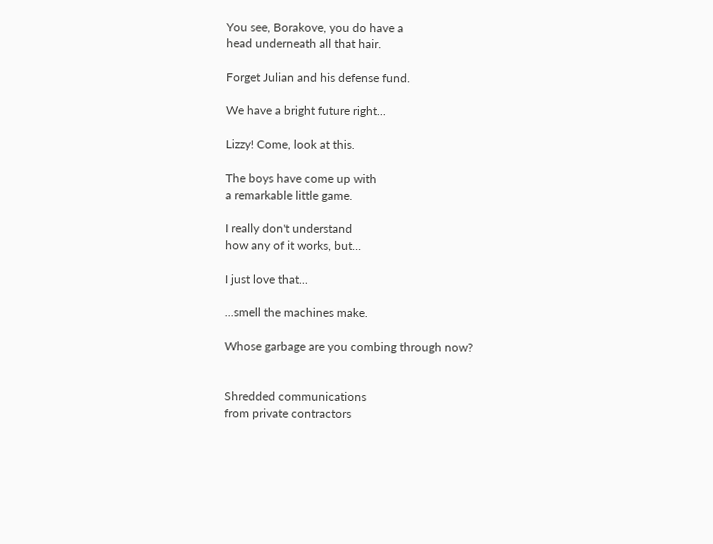You see, Borakove, you do have a
head underneath all that hair.

Forget Julian and his defense fund.

We have a bright future right...

Lizzy! Come, look at this.

The boys have come up with
a remarkable little game.

I really don't understand
how any of it works, but...

I just love that...

...smell the machines make.

Whose garbage are you combing through now?


Shredded communications
from private contractors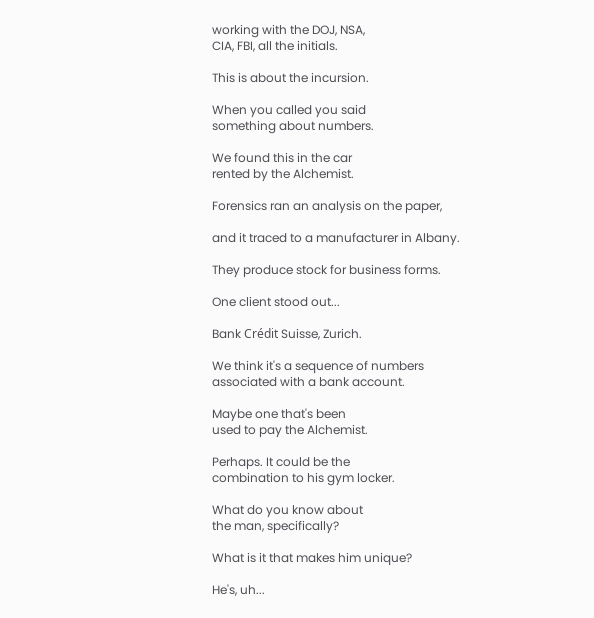working with the DOJ, NSA,
CIA, FBI, all the initials.

This is about the incursion.

When you called you said
something about numbers.

We found this in the car
rented by the Alchemist.

Forensics ran an analysis on the paper,

and it traced to a manufacturer in Albany.

They produce stock for business forms.

One client stood out...

Bank Crédit Suisse, Zurich.

We think it's a sequence of numbers
associated with a bank account.

Maybe one that's been
used to pay the Alchemist.

Perhaps. It could be the
combination to his gym locker.

What do you know about
the man, specifically?

What is it that makes him unique?

He's, uh...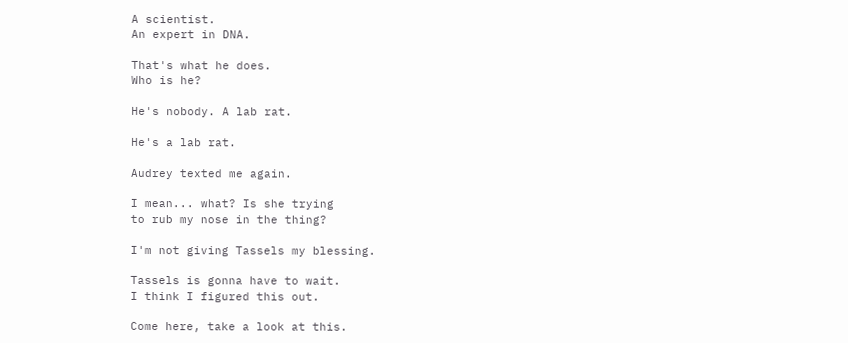A scientist.
An expert in DNA.

That's what he does.
Who is he?

He's nobody. A lab rat.

He's a lab rat.

Audrey texted me again.

I mean... what? Is she trying
to rub my nose in the thing?

I'm not giving Tassels my blessing.

Tassels is gonna have to wait.
I think I figured this out.

Come here, take a look at this.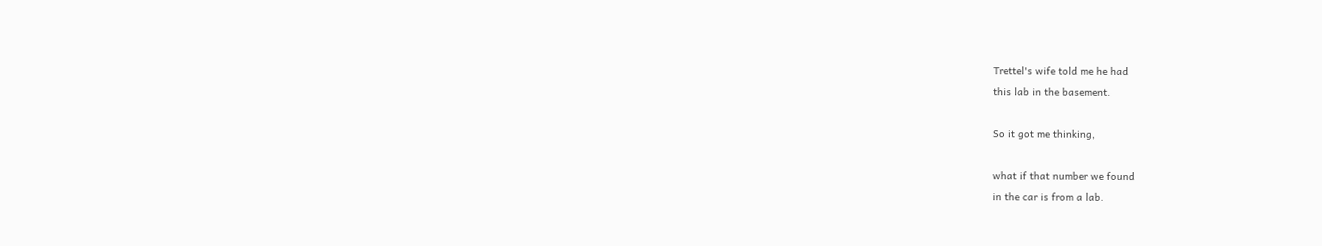Trettel's wife told me he had
this lab in the basement.

So it got me thinking,

what if that number we found
in the car is from a lab.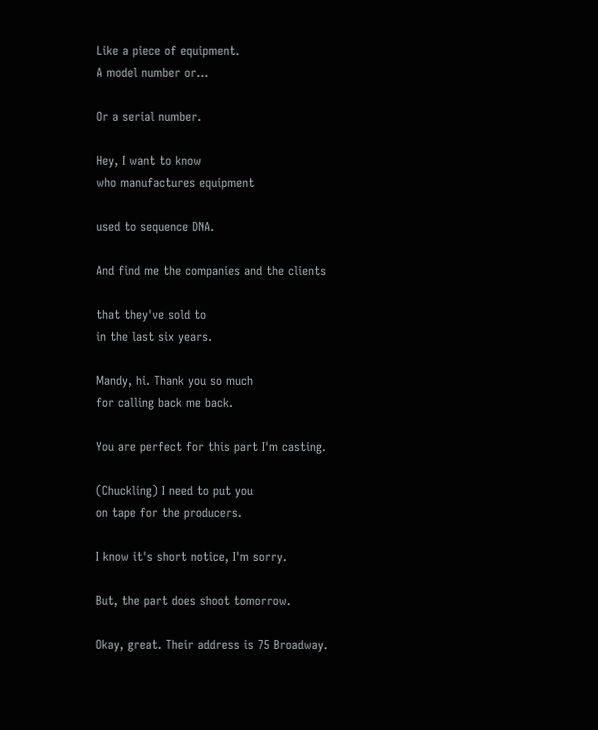Like a piece of equipment.
A model number or...

Or a serial number.

Hey, I want to know
who manufactures equipment

used to sequence DNA.

And find me the companies and the clients

that they've sold to
in the last six years.

Mandy, hi. Thank you so much
for calling back me back.

You are perfect for this part I'm casting.

(Chuckling) I need to put you
on tape for the producers.

I know it's short notice, I'm sorry.

But, the part does shoot tomorrow.

Okay, great. Their address is 75 Broadway.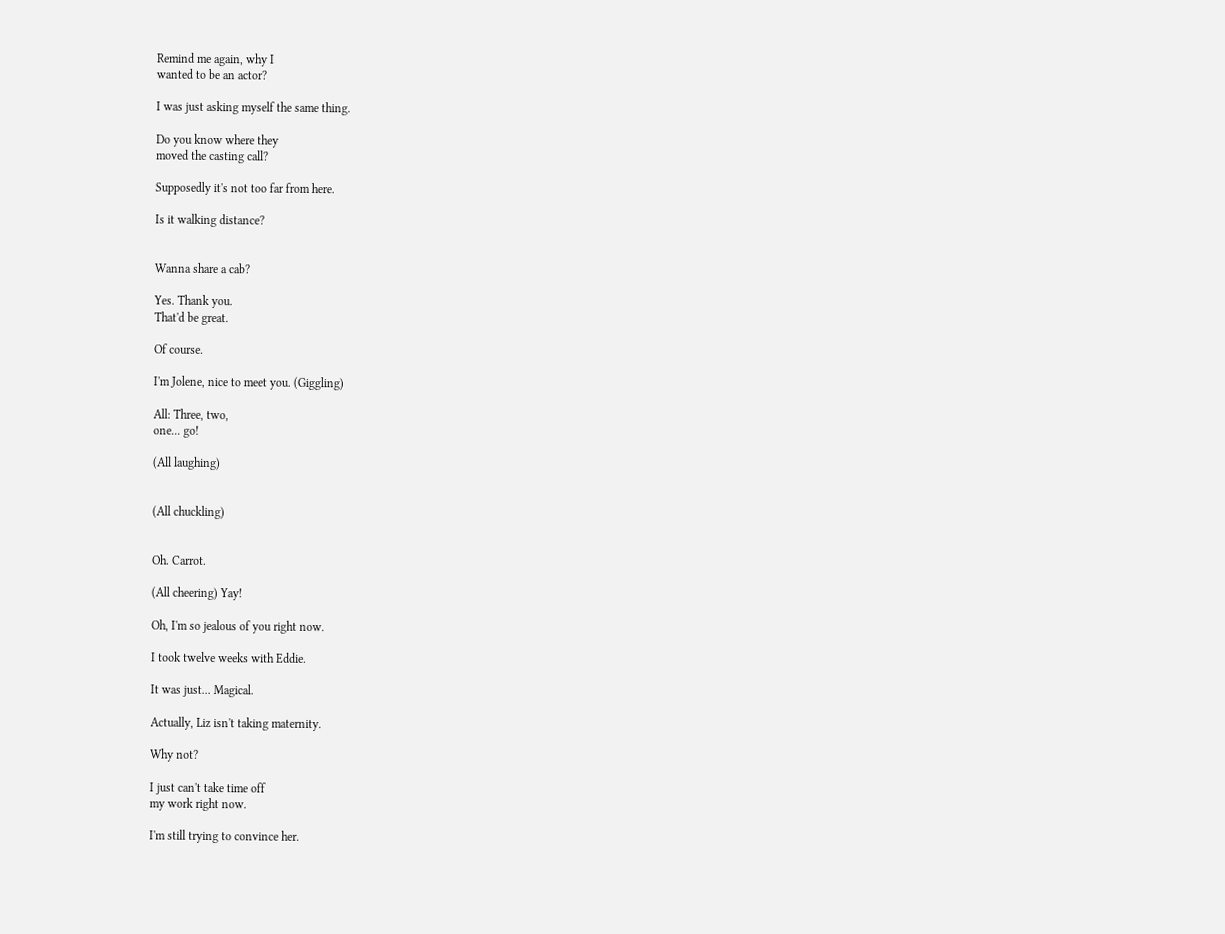Remind me again, why I
wanted to be an actor?

I was just asking myself the same thing.

Do you know where they
moved the casting call?

Supposedly it's not too far from here.

Is it walking distance?


Wanna share a cab?

Yes. Thank you.
That'd be great.

Of course.

I'm Jolene, nice to meet you. (Giggling)

All: Three, two,
one... go!

(All laughing)


(All chuckling)


Oh. Carrot.

(All cheering) Yay!

Oh, I'm so jealous of you right now.

I took twelve weeks with Eddie.

It was just... Magical.

Actually, Liz isn't taking maternity.

Why not?

I just can't take time off
my work right now.

I'm still trying to convince her.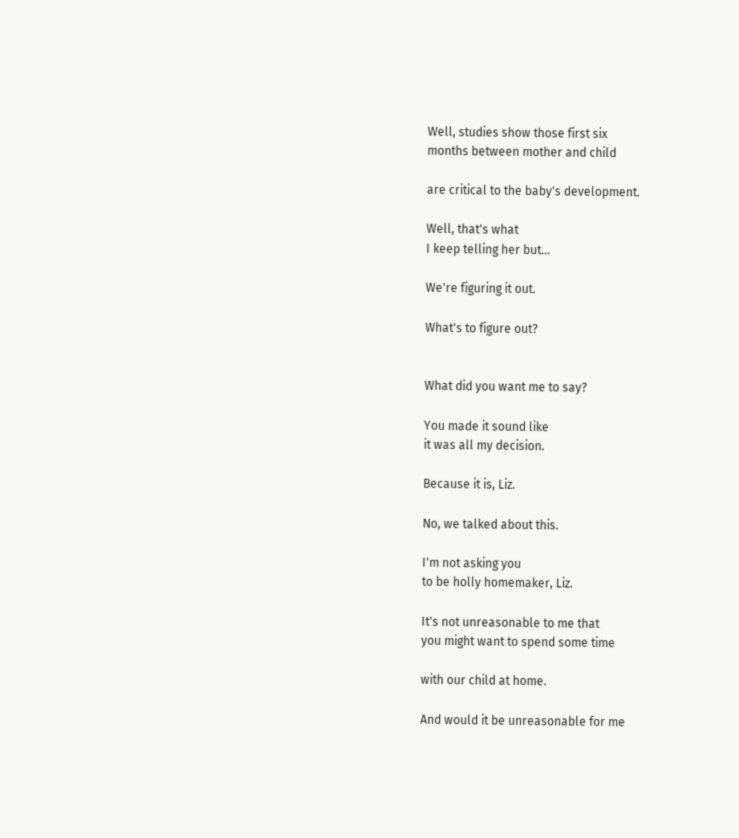Well, studies show those first six
months between mother and child

are critical to the baby's development.

Well, that's what
I keep telling her but...

We're figuring it out.

What's to figure out?


What did you want me to say?

You made it sound like
it was all my decision.

Because it is, Liz.

No, we talked about this.

I'm not asking you
to be holly homemaker, Liz.

It's not unreasonable to me that
you might want to spend some time

with our child at home.

And would it be unreasonable for me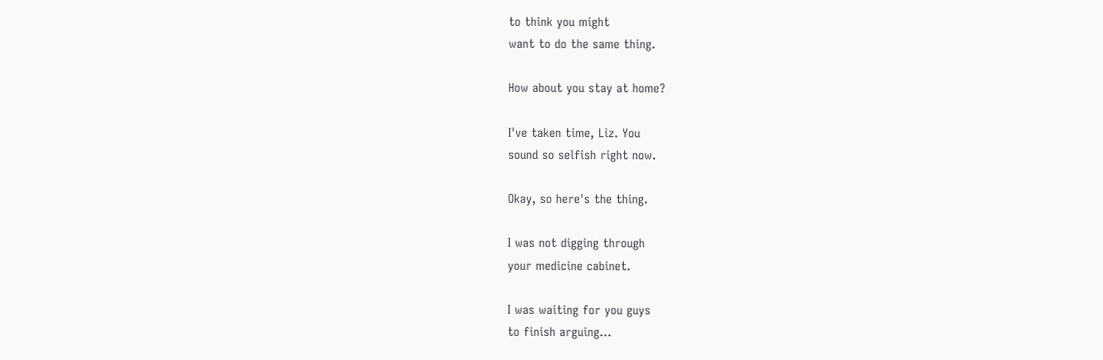to think you might
want to do the same thing.

How about you stay at home?

I've taken time, Liz. You
sound so selfish right now.

Okay, so here's the thing.

I was not digging through
your medicine cabinet.

I was waiting for you guys
to finish arguing...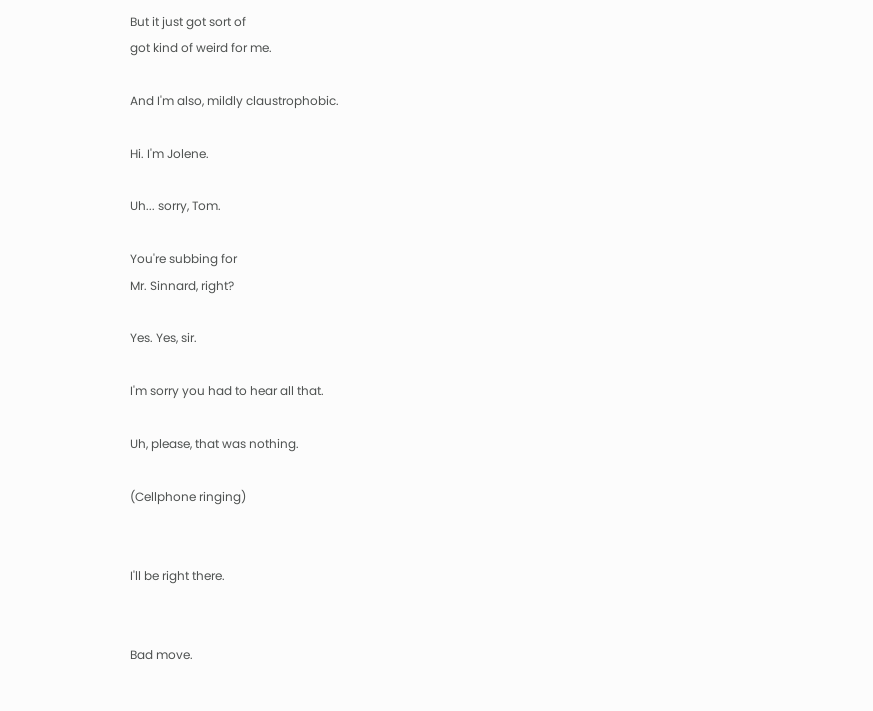But it just got sort of
got kind of weird for me.

And I'm also, mildly claustrophobic.

Hi. I'm Jolene.

Uh... sorry, Tom.

You're subbing for
Mr. Sinnard, right?

Yes. Yes, sir.

I'm sorry you had to hear all that.

Uh, please, that was nothing.

(Cellphone ringing)


I'll be right there.


Bad move.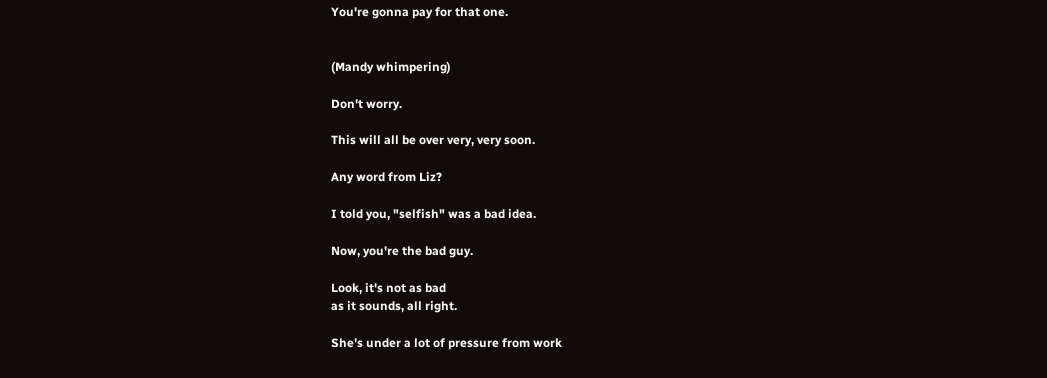You're gonna pay for that one.


(Mandy whimpering)

Don't worry.

This will all be over very, very soon.

Any word from Liz?

I told you, "selfish" was a bad idea.

Now, you're the bad guy.

Look, it's not as bad
as it sounds, all right.

She's under a lot of pressure from work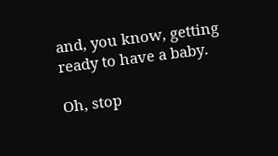and, you know, getting
ready to have a baby.

Oh, stop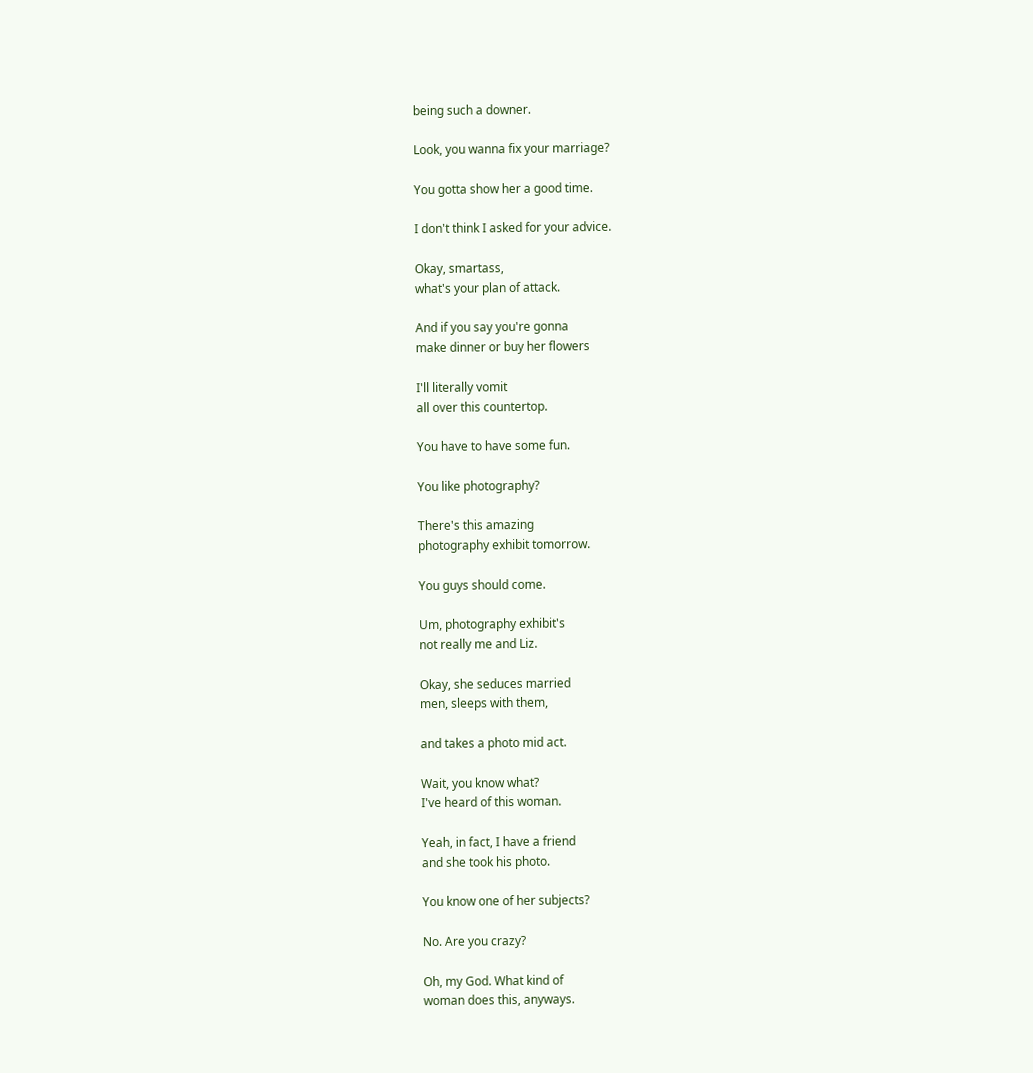being such a downer.

Look, you wanna fix your marriage?

You gotta show her a good time.

I don't think I asked for your advice.

Okay, smartass,
what's your plan of attack.

And if you say you're gonna
make dinner or buy her flowers

I'll literally vomit
all over this countertop.

You have to have some fun.

You like photography?

There's this amazing
photography exhibit tomorrow.

You guys should come.

Um, photography exhibit's
not really me and Liz.

Okay, she seduces married
men, sleeps with them,

and takes a photo mid act.

Wait, you know what?
I've heard of this woman.

Yeah, in fact, I have a friend
and she took his photo.

You know one of her subjects?

No. Are you crazy?

Oh, my God. What kind of
woman does this, anyways.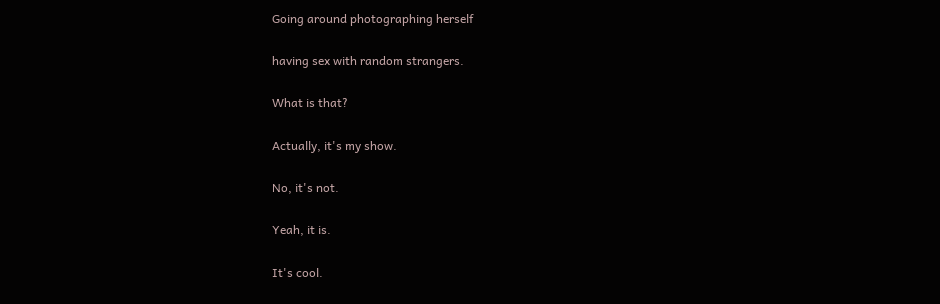Going around photographing herself

having sex with random strangers.

What is that?

Actually, it's my show.

No, it's not.

Yeah, it is.

It's cool.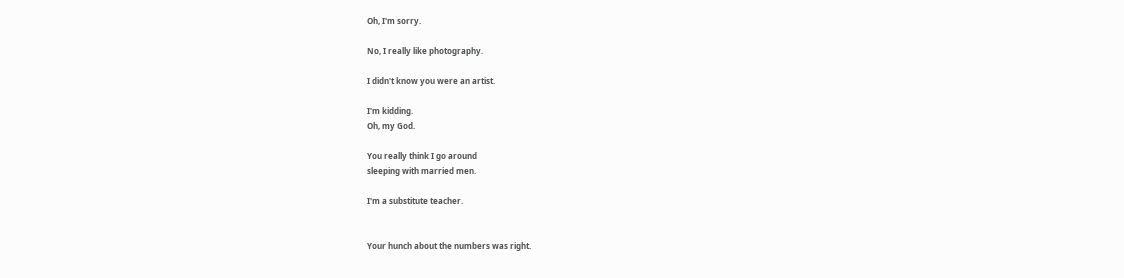Oh, I'm sorry.

No, I really like photography.

I didn't know you were an artist.

I'm kidding.
Oh, my God.

You really think I go around
sleeping with married men.

I'm a substitute teacher.


Your hunch about the numbers was right.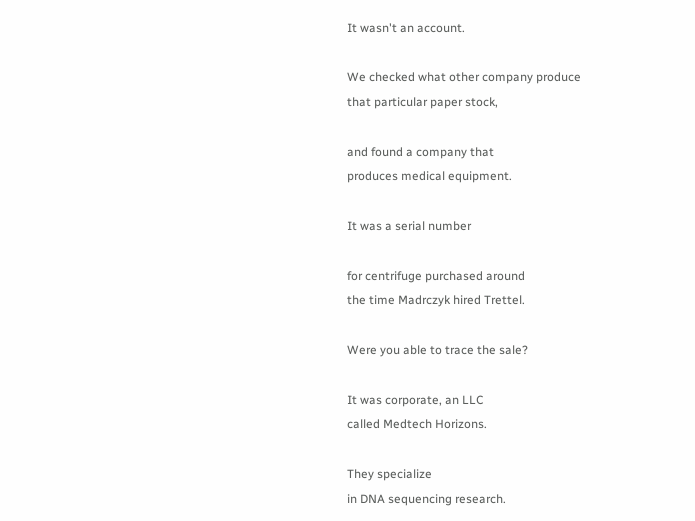It wasn't an account.

We checked what other company produce
that particular paper stock,

and found a company that
produces medical equipment.

It was a serial number

for centrifuge purchased around
the time Madrczyk hired Trettel.

Were you able to trace the sale?

It was corporate, an LLC
called Medtech Horizons.

They specialize
in DNA sequencing research.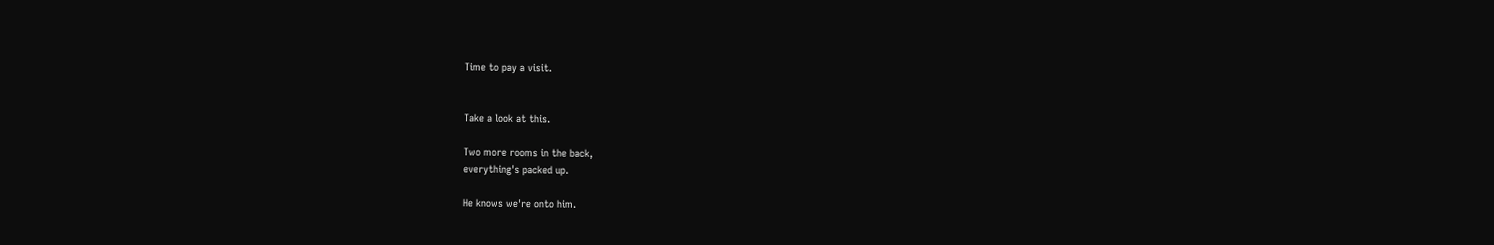Time to pay a visit.


Take a look at this.

Two more rooms in the back,
everything's packed up.

He knows we're onto him.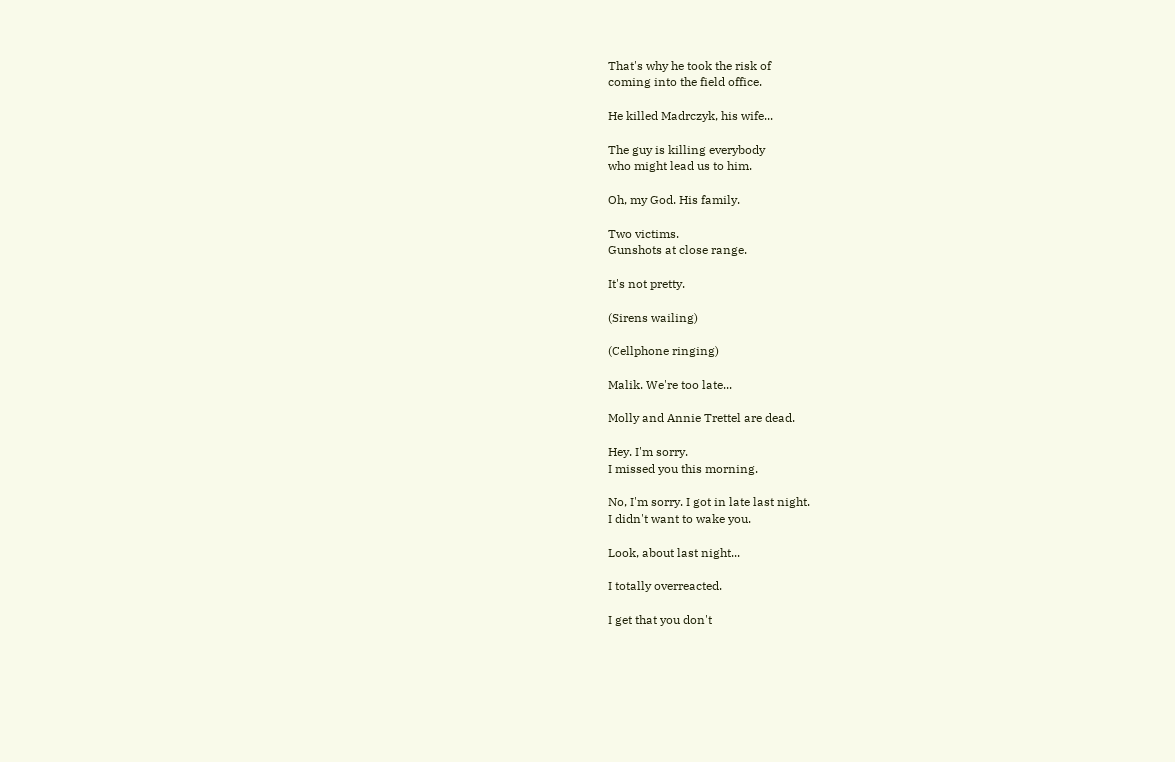That's why he took the risk of
coming into the field office.

He killed Madrczyk, his wife...

The guy is killing everybody
who might lead us to him.

Oh, my God. His family.

Two victims.
Gunshots at close range.

It's not pretty.

(Sirens wailing)

(Cellphone ringing)

Malik. We're too late...

Molly and Annie Trettel are dead.

Hey. I'm sorry.
I missed you this morning.

No, I'm sorry. I got in late last night.
I didn't want to wake you.

Look, about last night...

I totally overreacted.

I get that you don't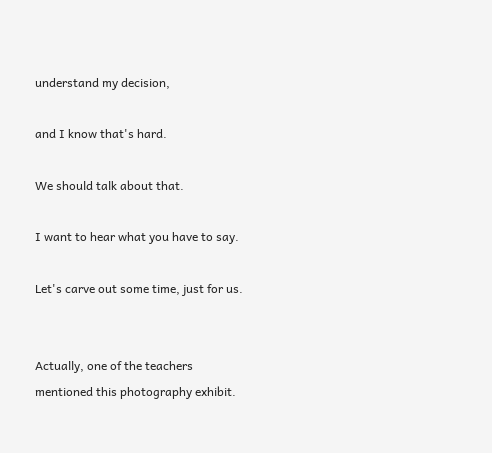understand my decision,

and I know that's hard.

We should talk about that.

I want to hear what you have to say.

Let's carve out some time, just for us.


Actually, one of the teachers
mentioned this photography exhibit.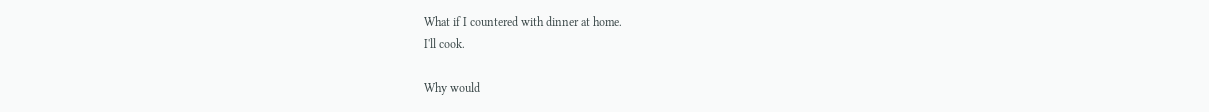What if I countered with dinner at home.
I'll cook.

Why would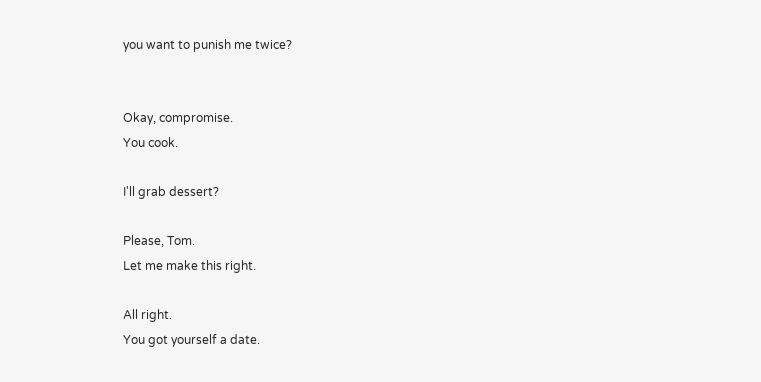you want to punish me twice?


Okay, compromise.
You cook.

I'll grab dessert?

Please, Tom.
Let me make this right.

All right.
You got yourself a date.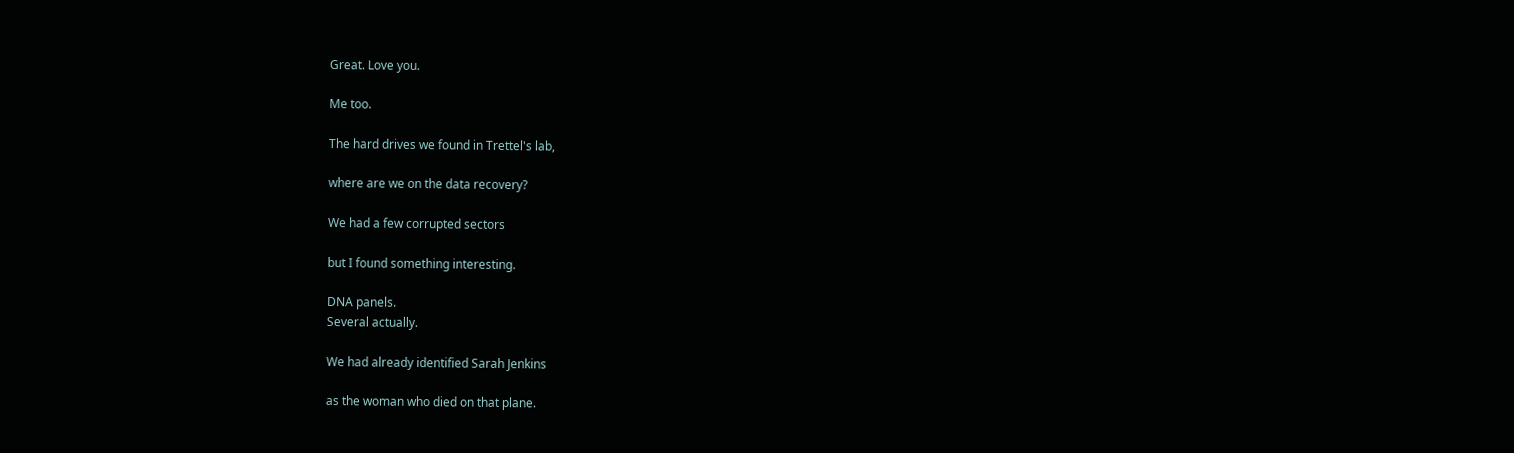Great. Love you.

Me too.

The hard drives we found in Trettel's lab,

where are we on the data recovery?

We had a few corrupted sectors

but I found something interesting.

DNA panels.
Several actually.

We had already identified Sarah Jenkins

as the woman who died on that plane.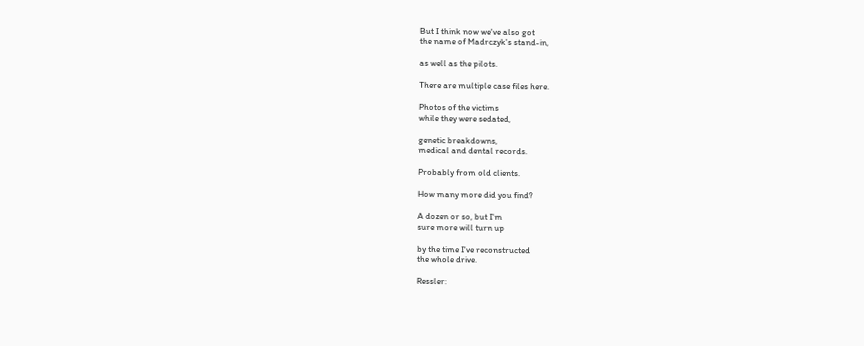But I think now we've also got
the name of Madrczyk's stand-in,

as well as the pilots.

There are multiple case files here.

Photos of the victims
while they were sedated,

genetic breakdowns,
medical and dental records.

Probably from old clients.

How many more did you find?

A dozen or so, but I'm
sure more will turn up

by the time I've reconstructed
the whole drive.

Ressler: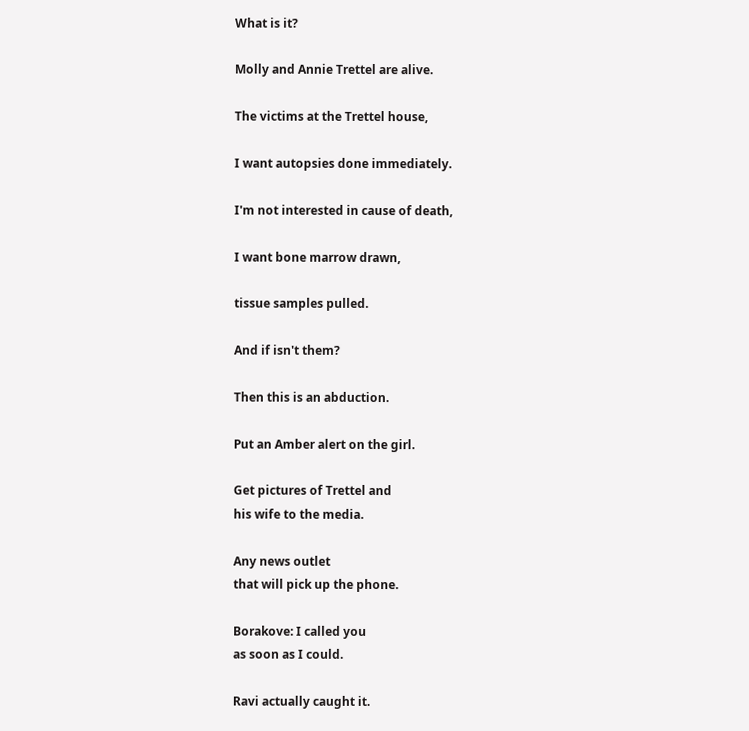What is it?

Molly and Annie Trettel are alive.

The victims at the Trettel house,

I want autopsies done immediately.

I'm not interested in cause of death,

I want bone marrow drawn,

tissue samples pulled.

And if isn't them?

Then this is an abduction.

Put an Amber alert on the girl.

Get pictures of Trettel and
his wife to the media.

Any news outlet
that will pick up the phone.

Borakove: I called you
as soon as I could.

Ravi actually caught it.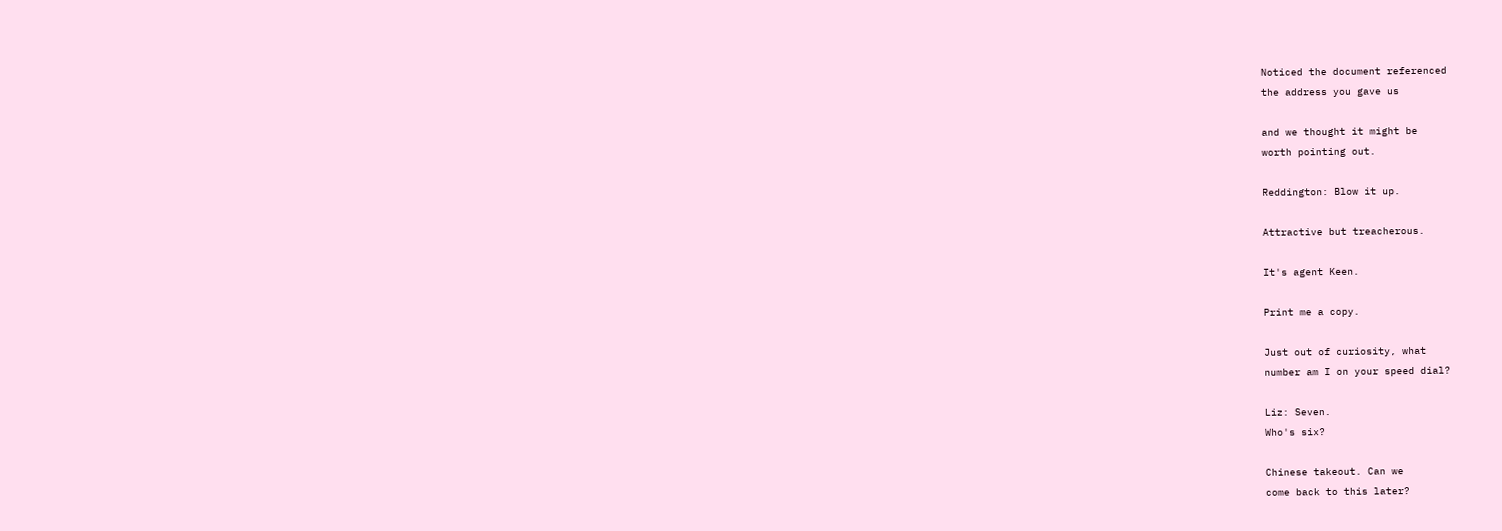Noticed the document referenced
the address you gave us

and we thought it might be
worth pointing out.

Reddington: Blow it up.

Attractive but treacherous.

It's agent Keen.

Print me a copy.

Just out of curiosity, what
number am I on your speed dial?

Liz: Seven.
Who's six?

Chinese takeout. Can we
come back to this later?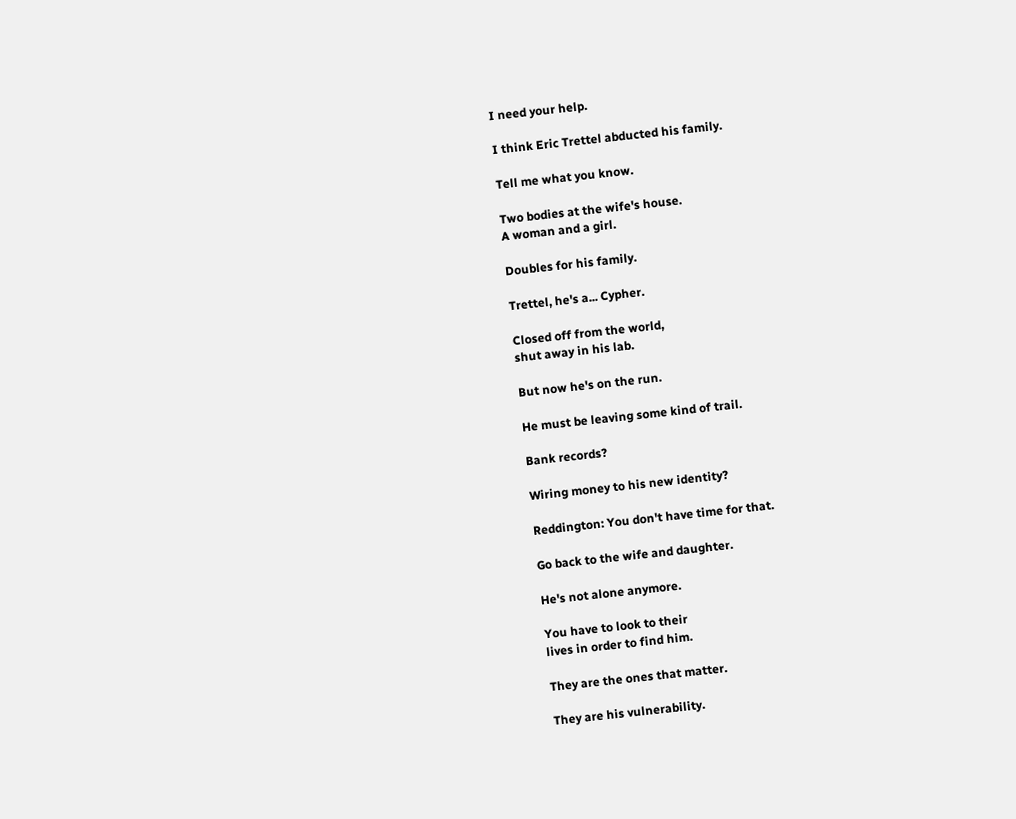I need your help.

I think Eric Trettel abducted his family.

Tell me what you know.

Two bodies at the wife's house.
A woman and a girl.

Doubles for his family.

Trettel, he's a... Cypher.

Closed off from the world,
shut away in his lab.

But now he's on the run.

He must be leaving some kind of trail.

Bank records?

Wiring money to his new identity?

Reddington: You don't have time for that.

Go back to the wife and daughter.

He's not alone anymore.

You have to look to their
lives in order to find him.

They are the ones that matter.

They are his vulnerability.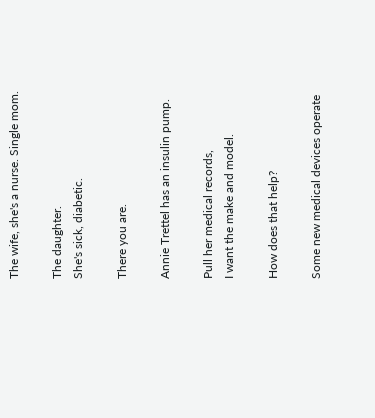The wife, she's a nurse. Single mom.

The daughter.
She's sick, diabetic.

There you are.

Annie Trettel has an insulin pump.

Pull her medical records,
I want the make and model.

How does that help?

Some new medical devices operate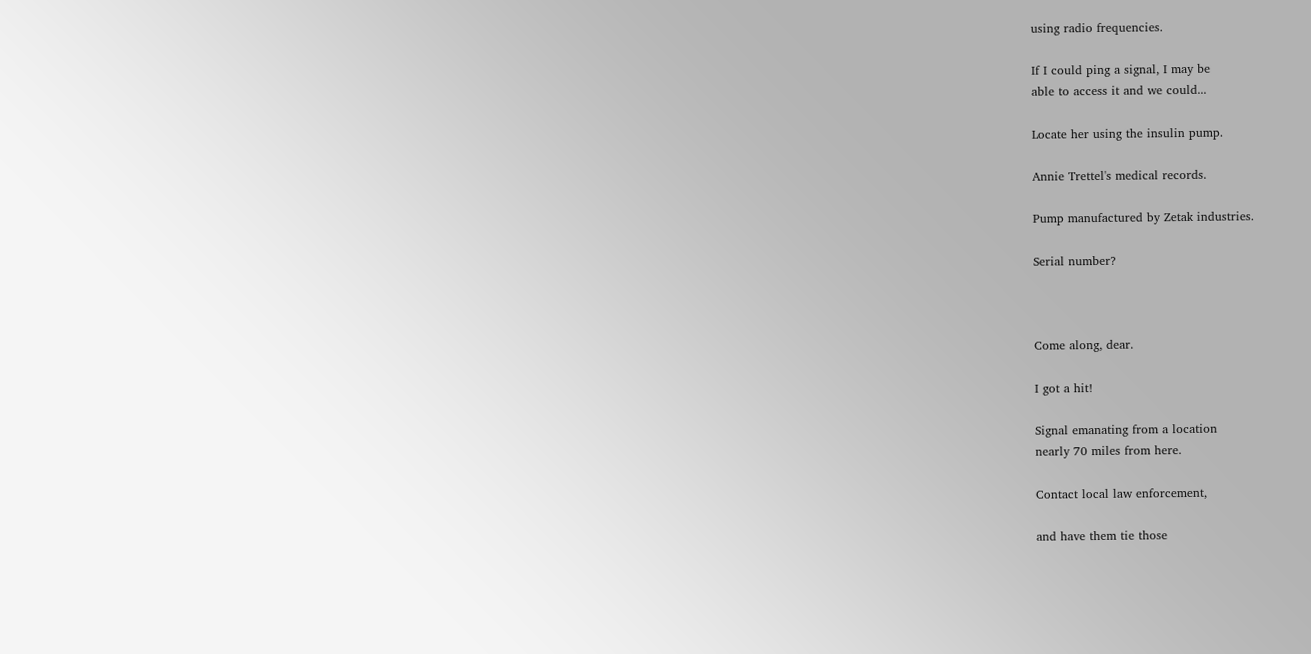using radio frequencies.

If I could ping a signal, I may be
able to access it and we could...

Locate her using the insulin pump.

Annie Trettel's medical records.

Pump manufactured by Zetak industries.

Serial number?



Come along, dear.

I got a hit!

Signal emanating from a location
nearly 70 miles from here.

Contact local law enforcement,

and have them tie those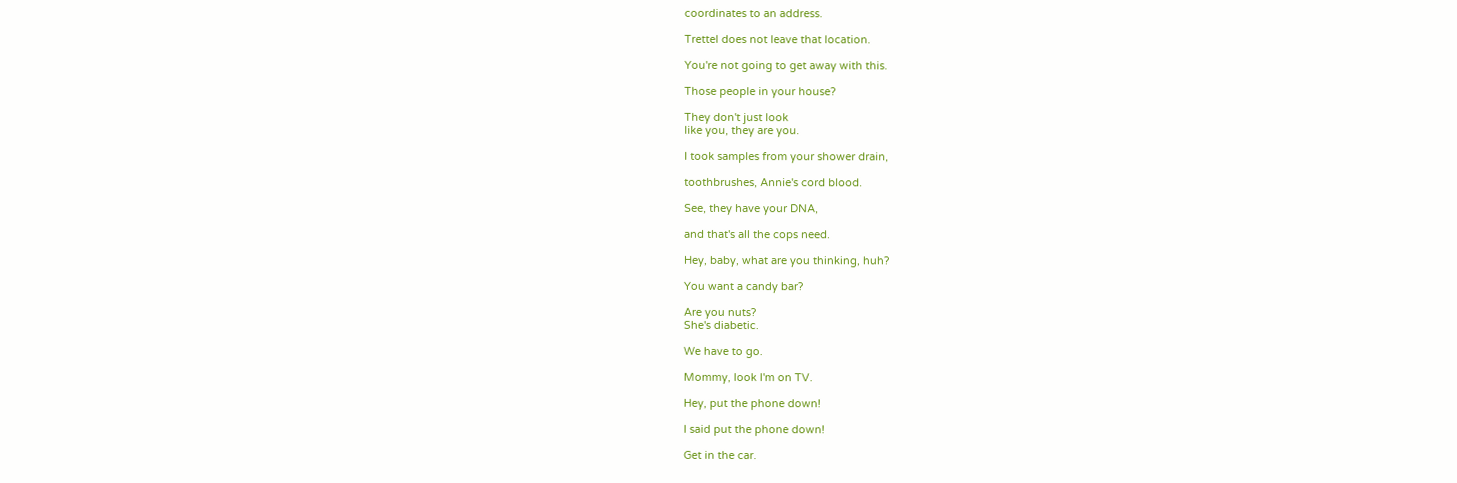coordinates to an address.

Trettel does not leave that location.

You're not going to get away with this.

Those people in your house?

They don't just look
like you, they are you.

I took samples from your shower drain,

toothbrushes, Annie's cord blood.

See, they have your DNA,

and that's all the cops need.

Hey, baby, what are you thinking, huh?

You want a candy bar?

Are you nuts?
She's diabetic.

We have to go.

Mommy, look I'm on TV.

Hey, put the phone down!

I said put the phone down!

Get in the car.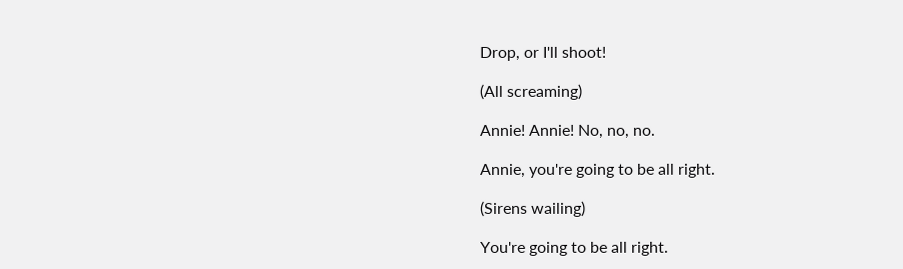Drop, or I'll shoot!

(All screaming)

Annie! Annie! No, no, no.

Annie, you're going to be all right.

(Sirens wailing)

You're going to be all right.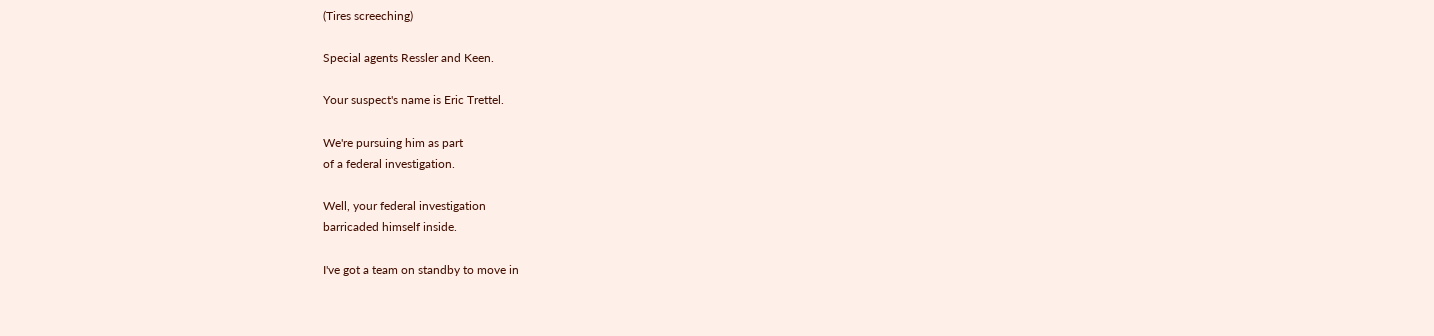(Tires screeching)

Special agents Ressler and Keen.

Your suspect's name is Eric Trettel.

We're pursuing him as part
of a federal investigation.

Well, your federal investigation
barricaded himself inside.

I've got a team on standby to move in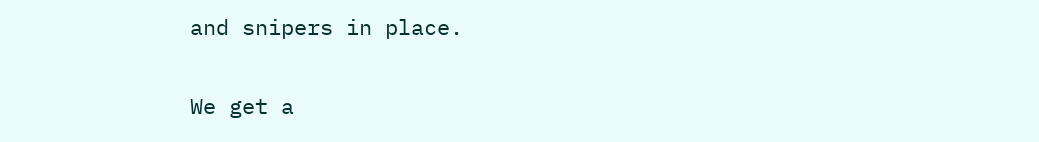and snipers in place.

We get a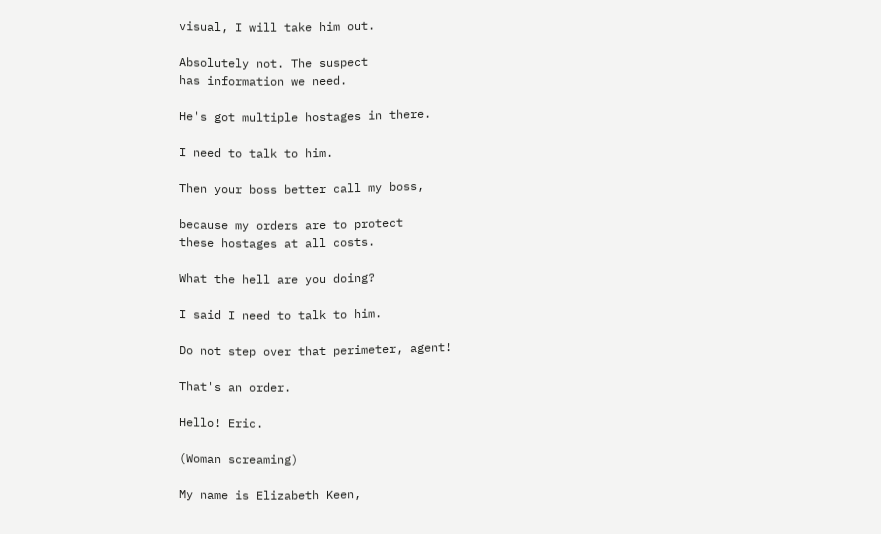visual, I will take him out.

Absolutely not. The suspect
has information we need.

He's got multiple hostages in there.

I need to talk to him.

Then your boss better call my boss,

because my orders are to protect
these hostages at all costs.

What the hell are you doing?

I said I need to talk to him.

Do not step over that perimeter, agent!

That's an order.

Hello! Eric.

(Woman screaming)

My name is Elizabeth Keen,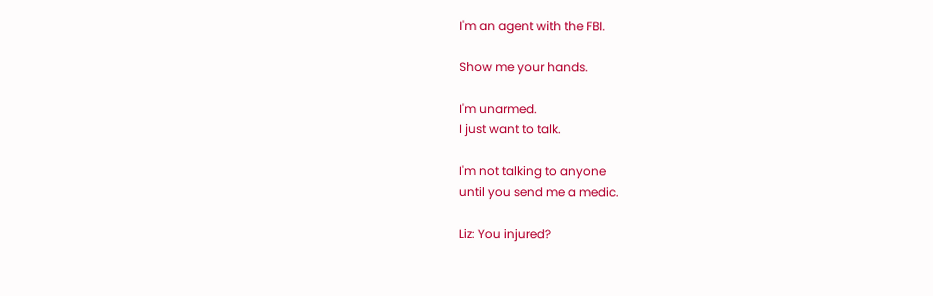I'm an agent with the FBI.

Show me your hands.

I'm unarmed.
I just want to talk.

I'm not talking to anyone
until you send me a medic.

Liz: You injured?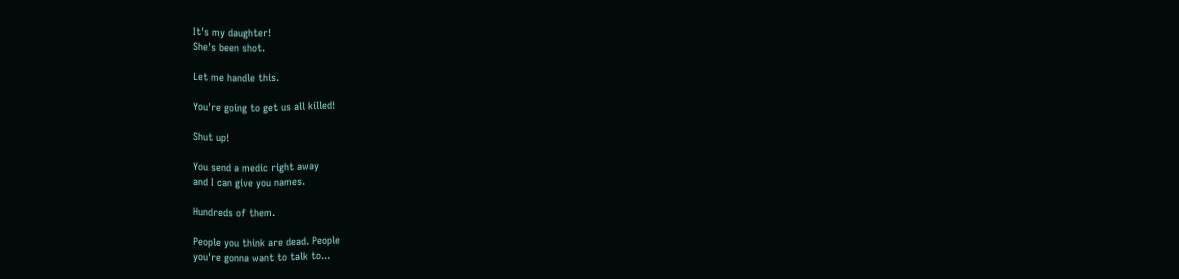It's my daughter!
She's been shot.

Let me handle this.

You're going to get us all killed!

Shut up!

You send a medic right away
and I can give you names.

Hundreds of them.

People you think are dead. People
you're gonna want to talk to...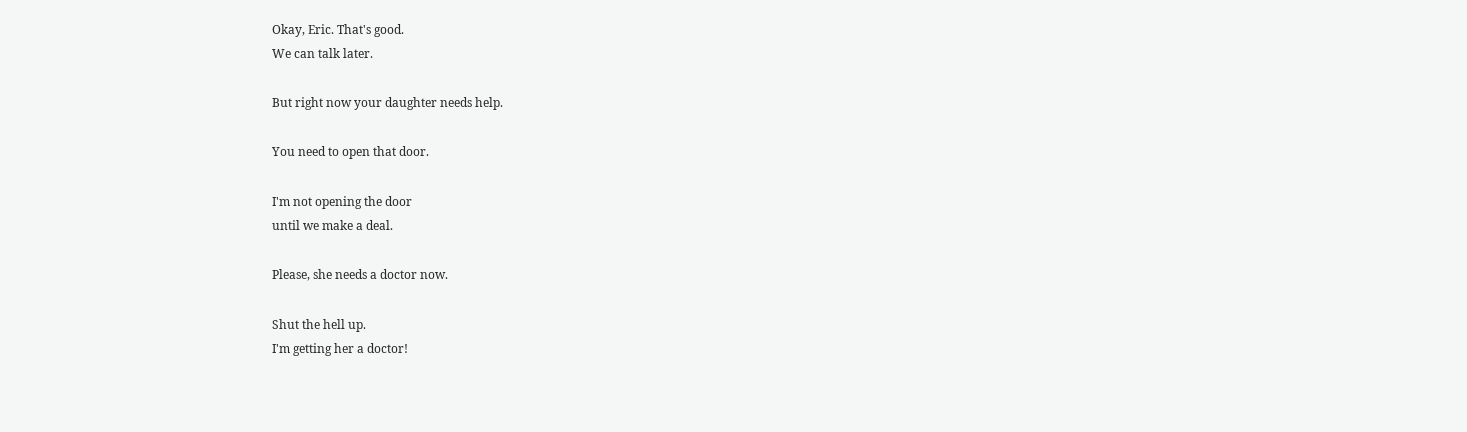Okay, Eric. That's good.
We can talk later.

But right now your daughter needs help.

You need to open that door.

I'm not opening the door
until we make a deal.

Please, she needs a doctor now.

Shut the hell up.
I'm getting her a doctor!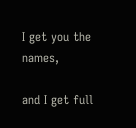I get you the names,

and I get full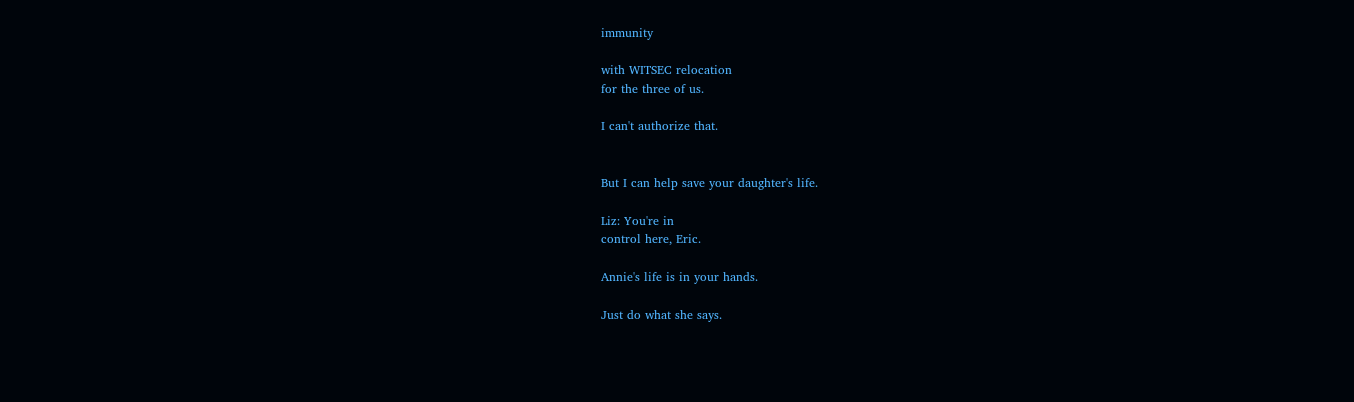immunity

with WITSEC relocation
for the three of us.

I can't authorize that.


But I can help save your daughter's life.

Liz: You're in
control here, Eric.

Annie's life is in your hands.

Just do what she says.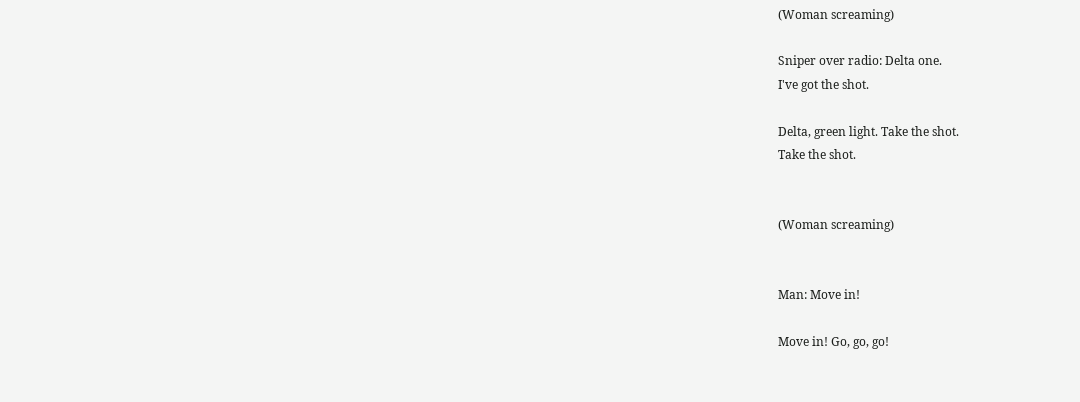(Woman screaming)

Sniper over radio: Delta one.
I've got the shot.

Delta, green light. Take the shot.
Take the shot.


(Woman screaming)


Man: Move in!

Move in! Go, go, go!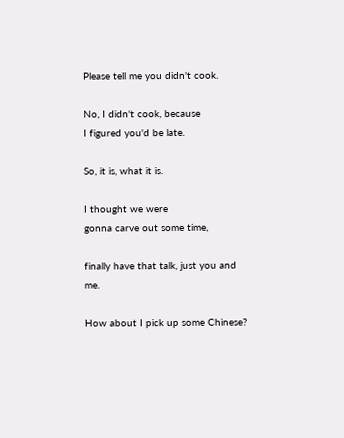Please tell me you didn't cook.

No, I didn't cook, because
I figured you'd be late.

So, it is, what it is.

I thought we were
gonna carve out some time,

finally have that talk, just you and me.

How about I pick up some Chinese?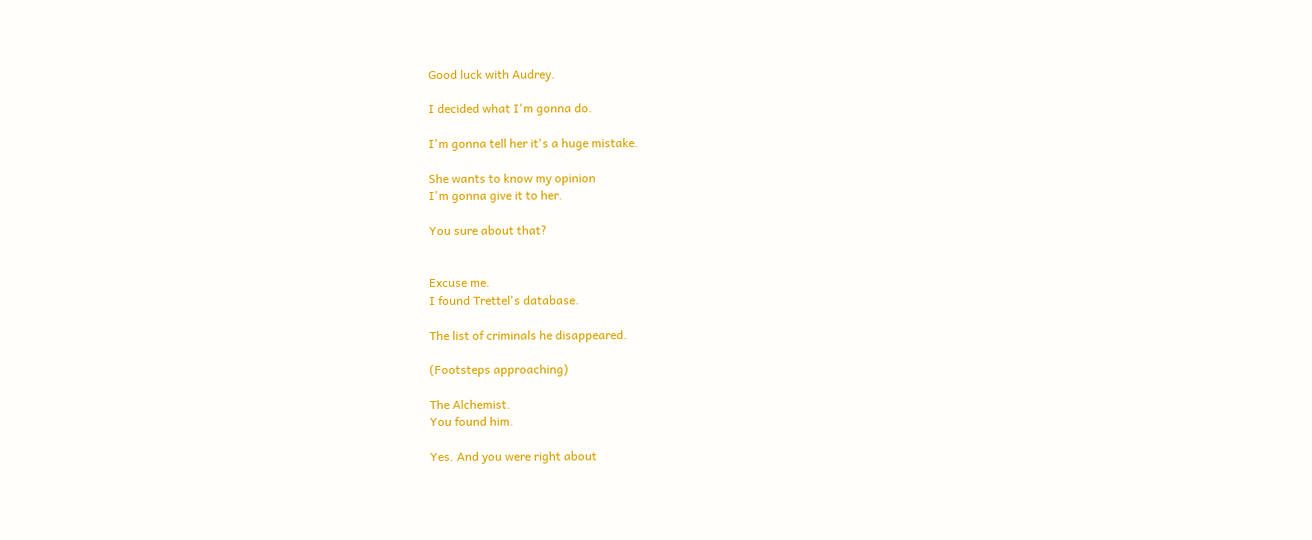Good luck with Audrey.

I decided what I'm gonna do.

I'm gonna tell her it's a huge mistake.

She wants to know my opinion
I'm gonna give it to her.

You sure about that?


Excuse me.
I found Trettel's database.

The list of criminals he disappeared.

(Footsteps approaching)

The Alchemist.
You found him.

Yes. And you were right about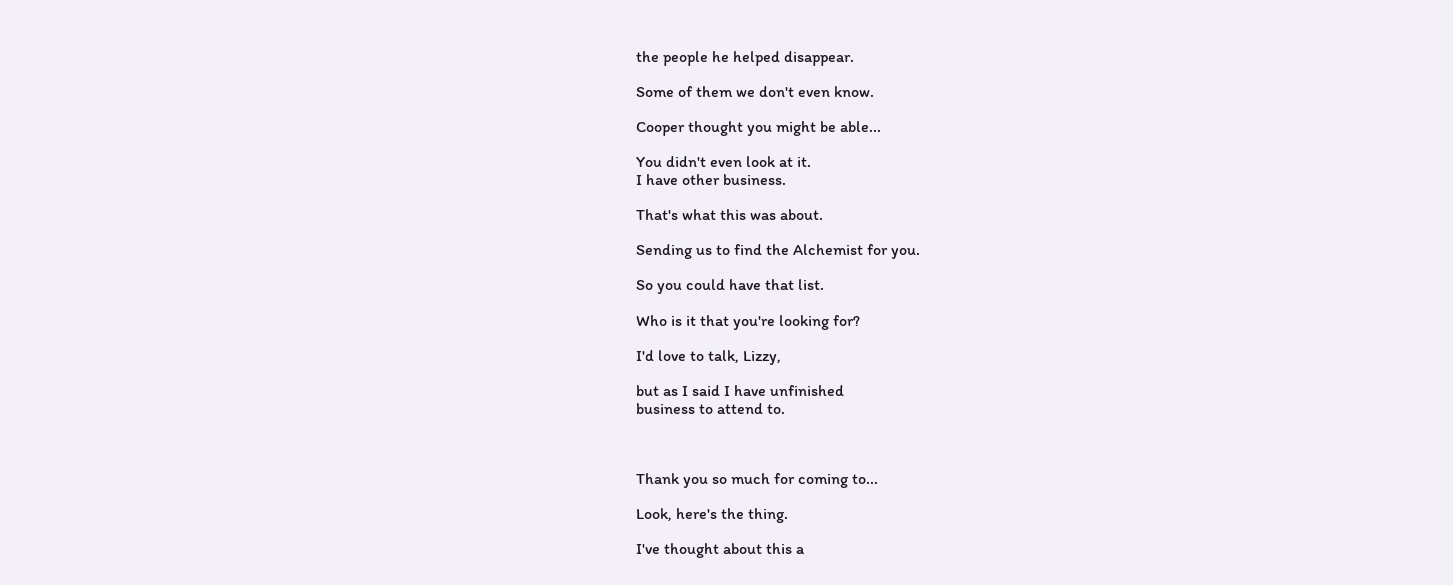the people he helped disappear.

Some of them we don't even know.

Cooper thought you might be able...

You didn't even look at it.
I have other business.

That's what this was about.

Sending us to find the Alchemist for you.

So you could have that list.

Who is it that you're looking for?

I'd love to talk, Lizzy,

but as I said I have unfinished
business to attend to.



Thank you so much for coming to...

Look, here's the thing.

I've thought about this a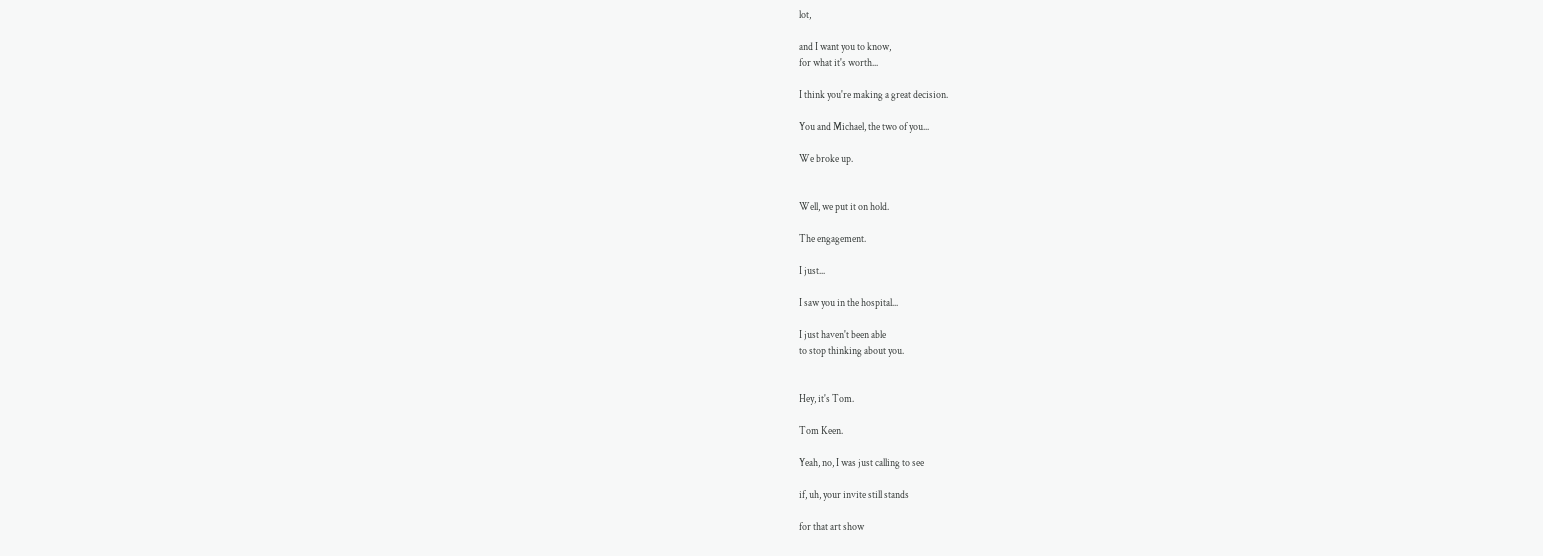lot,

and I want you to know,
for what it's worth...

I think you're making a great decision.

You and Michael, the two of you...

We broke up.


Well, we put it on hold.

The engagement.

I just...

I saw you in the hospital...

I just haven't been able
to stop thinking about you.


Hey, it's Tom.

Tom Keen.

Yeah, no, I was just calling to see

if, uh, your invite still stands

for that art show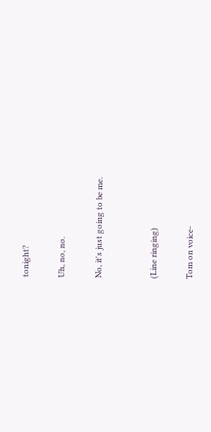tonight?

Uh, no, no.

No, it's just going to be me.


(Line ringing)

Tom on voice-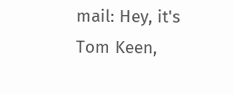mail: Hey, it's
Tom Keen,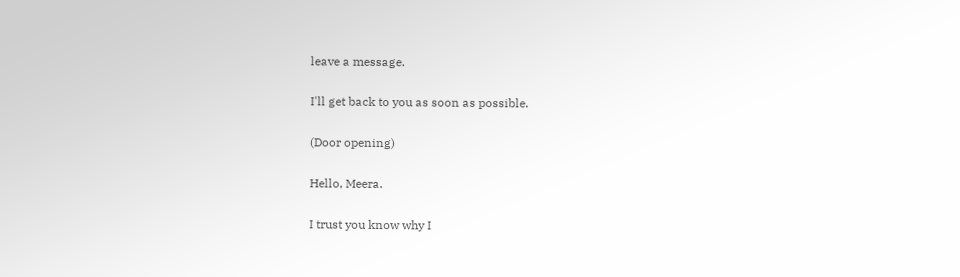leave a message.

I'll get back to you as soon as possible.

(Door opening)

Hello, Meera.

I trust you know why I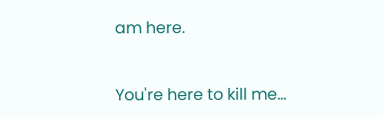am here.


You're here to kill me...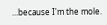...because I'm the mole.